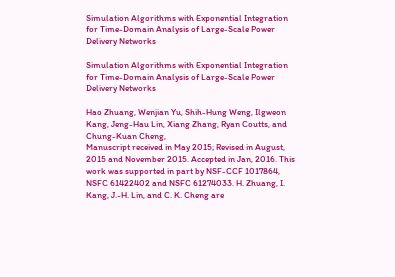Simulation Algorithms with Exponential Integration for Time-Domain Analysis of Large-Scale Power Delivery Networks

Simulation Algorithms with Exponential Integration for Time-Domain Analysis of Large-Scale Power Delivery Networks

Hao Zhuang, Wenjian Yu, Shih-Hung Weng, Ilgweon Kang, Jeng-Hau Lin, Xiang Zhang, Ryan Coutts, and Chung-Kuan Cheng,
Manuscript received in May 2015; Revised in August, 2015 and November 2015. Accepted in Jan, 2016. This work was supported in part by NSF-CCF 1017864, NSFC 61422402 and NSFC 61274033. H. Zhuang, I. Kang, J.-H. Lin, and C. K. Cheng are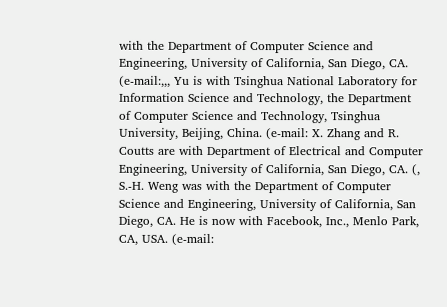with the Department of Computer Science and Engineering, University of California, San Diego, CA. (e-mail:,,, Yu is with Tsinghua National Laboratory for Information Science and Technology, the Department of Computer Science and Technology, Tsinghua University, Beijing, China. (e-mail: X. Zhang and R. Coutts are with Department of Electrical and Computer Engineering, University of California, San Diego, CA. (, S.-H. Weng was with the Department of Computer Science and Engineering, University of California, San Diego, CA. He is now with Facebook, Inc., Menlo Park, CA, USA. (e-mail: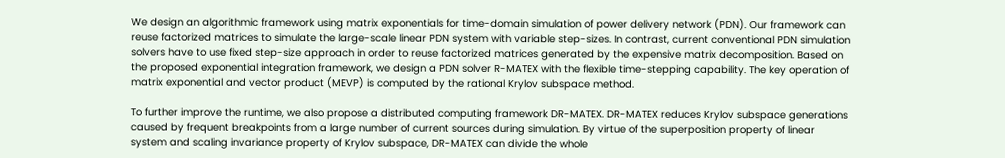We design an algorithmic framework using matrix exponentials for time-domain simulation of power delivery network (PDN). Our framework can reuse factorized matrices to simulate the large-scale linear PDN system with variable step-sizes. In contrast, current conventional PDN simulation solvers have to use fixed step-size approach in order to reuse factorized matrices generated by the expensive matrix decomposition. Based on the proposed exponential integration framework, we design a PDN solver R-MATEX with the flexible time-stepping capability. The key operation of matrix exponential and vector product (MEVP) is computed by the rational Krylov subspace method.

To further improve the runtime, we also propose a distributed computing framework DR-MATEX. DR-MATEX reduces Krylov subspace generations caused by frequent breakpoints from a large number of current sources during simulation. By virtue of the superposition property of linear system and scaling invariance property of Krylov subspace, DR-MATEX can divide the whole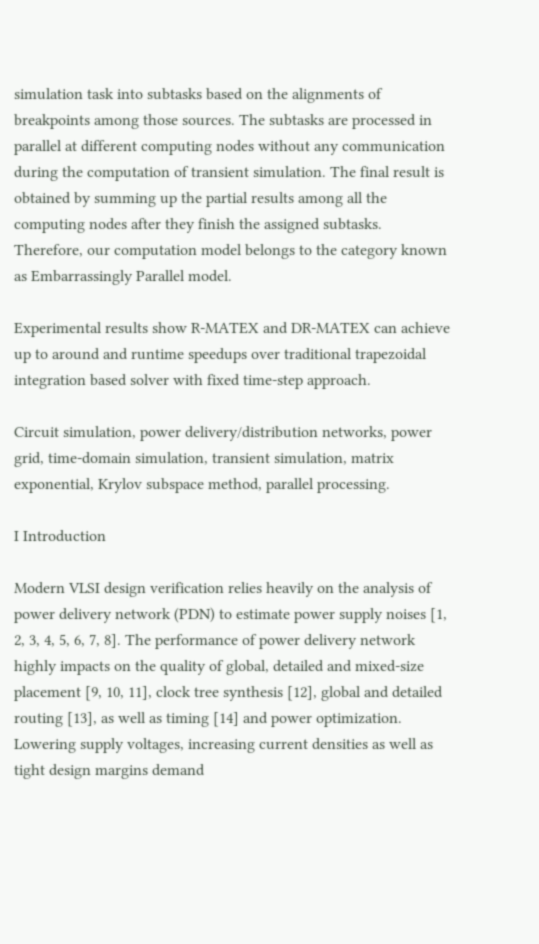simulation task into subtasks based on the alignments of breakpoints among those sources. The subtasks are processed in parallel at different computing nodes without any communication during the computation of transient simulation. The final result is obtained by summing up the partial results among all the computing nodes after they finish the assigned subtasks. Therefore, our computation model belongs to the category known as Embarrassingly Parallel model.

Experimental results show R-MATEX and DR-MATEX can achieve up to around and runtime speedups over traditional trapezoidal integration based solver with fixed time-step approach.

Circuit simulation, power delivery/distribution networks, power grid, time-domain simulation, transient simulation, matrix exponential, Krylov subspace method, parallel processing.

I Introduction

Modern VLSI design verification relies heavily on the analysis of power delivery network (PDN) to estimate power supply noises [1, 2, 3, 4, 5, 6, 7, 8]. The performance of power delivery network highly impacts on the quality of global, detailed and mixed-size placement [9, 10, 11], clock tree synthesis [12], global and detailed routing [13], as well as timing [14] and power optimization. Lowering supply voltages, increasing current densities as well as tight design margins demand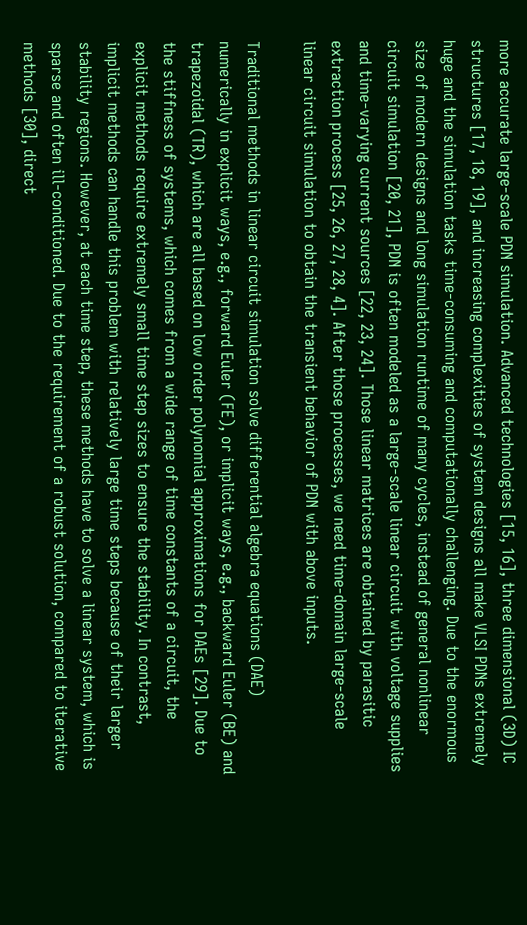more accurate large-scale PDN simulation. Advanced technologies [15, 16], three dimensional (3D) IC structures [17, 18, 19], and increasing complexities of system designs all make VLSI PDNs extremely huge and the simulation tasks time-consuming and computationally challenging. Due to the enormous size of modern designs and long simulation runtime of many cycles, instead of general nonlinear circuit simulation [20, 21], PDN is often modeled as a large-scale linear circuit with voltage supplies and time-varying current sources [22, 23, 24]. Those linear matrices are obtained by parasitic extraction process [25, 26, 27, 28, 4]. After those processes, we need time-domain large-scale linear circuit simulation to obtain the transient behavior of PDN with above inputs.

Traditional methods in linear circuit simulation solve differential algebra equations (DAE) numerically in explicit ways, e.g., forward Euler (FE), or implicit ways, e.g., backward Euler (BE) and trapezoidal (TR), which are all based on low order polynomial approximations for DAEs [29]. Due to the stiffness of systems, which comes from a wide range of time constants of a circuit, the explicit methods require extremely small time step sizes to ensure the stability. In contrast, implicit methods can handle this problem with relatively large time steps because of their larger stability regions. However, at each time step, these methods have to solve a linear system, which is sparse and often ill-conditioned. Due to the requirement of a robust solution, compared to iterative methods [30], direct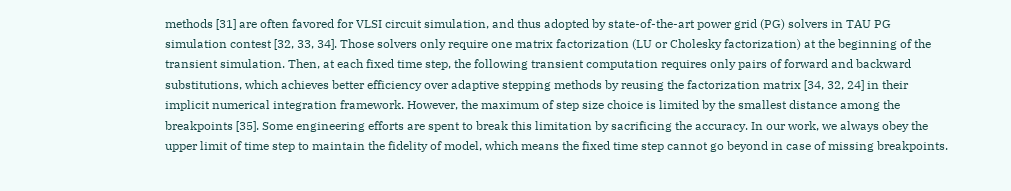methods [31] are often favored for VLSI circuit simulation, and thus adopted by state-of-the-art power grid (PG) solvers in TAU PG simulation contest [32, 33, 34]. Those solvers only require one matrix factorization (LU or Cholesky factorization) at the beginning of the transient simulation. Then, at each fixed time step, the following transient computation requires only pairs of forward and backward substitutions, which achieves better efficiency over adaptive stepping methods by reusing the factorization matrix [34, 32, 24] in their implicit numerical integration framework. However, the maximum of step size choice is limited by the smallest distance among the breakpoints [35]. Some engineering efforts are spent to break this limitation by sacrificing the accuracy. In our work, we always obey the upper limit of time step to maintain the fidelity of model, which means the fixed time step cannot go beyond in case of missing breakpoints.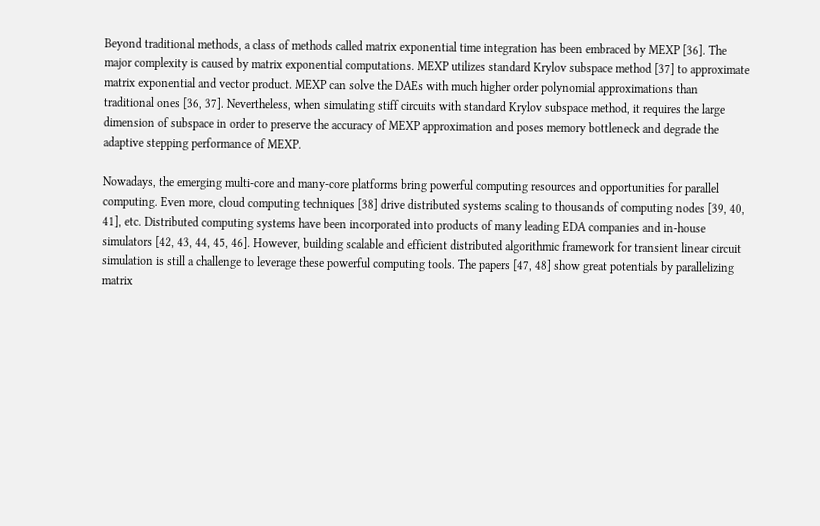Beyond traditional methods, a class of methods called matrix exponential time integration has been embraced by MEXP [36]. The major complexity is caused by matrix exponential computations. MEXP utilizes standard Krylov subspace method [37] to approximate matrix exponential and vector product. MEXP can solve the DAEs with much higher order polynomial approximations than traditional ones [36, 37]. Nevertheless, when simulating stiff circuits with standard Krylov subspace method, it requires the large dimension of subspace in order to preserve the accuracy of MEXP approximation and poses memory bottleneck and degrade the adaptive stepping performance of MEXP.

Nowadays, the emerging multi-core and many-core platforms bring powerful computing resources and opportunities for parallel computing. Even more, cloud computing techniques [38] drive distributed systems scaling to thousands of computing nodes [39, 40, 41], etc. Distributed computing systems have been incorporated into products of many leading EDA companies and in-house simulators [42, 43, 44, 45, 46]. However, building scalable and efficient distributed algorithmic framework for transient linear circuit simulation is still a challenge to leverage these powerful computing tools. The papers [47, 48] show great potentials by parallelizing matrix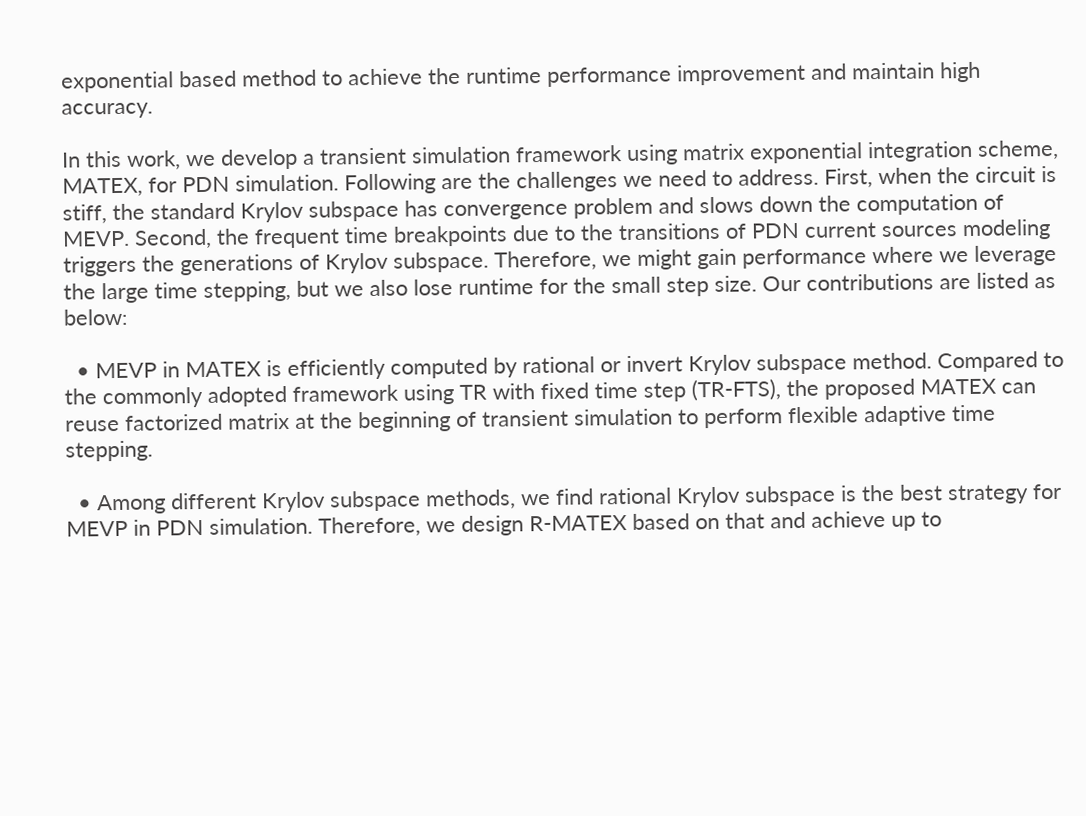exponential based method to achieve the runtime performance improvement and maintain high accuracy.

In this work, we develop a transient simulation framework using matrix exponential integration scheme, MATEX, for PDN simulation. Following are the challenges we need to address. First, when the circuit is stiff, the standard Krylov subspace has convergence problem and slows down the computation of MEVP. Second, the frequent time breakpoints due to the transitions of PDN current sources modeling triggers the generations of Krylov subspace. Therefore, we might gain performance where we leverage the large time stepping, but we also lose runtime for the small step size. Our contributions are listed as below:

  • MEVP in MATEX is efficiently computed by rational or invert Krylov subspace method. Compared to the commonly adopted framework using TR with fixed time step (TR-FTS), the proposed MATEX can reuse factorized matrix at the beginning of transient simulation to perform flexible adaptive time stepping.

  • Among different Krylov subspace methods, we find rational Krylov subspace is the best strategy for MEVP in PDN simulation. Therefore, we design R-MATEX based on that and achieve up to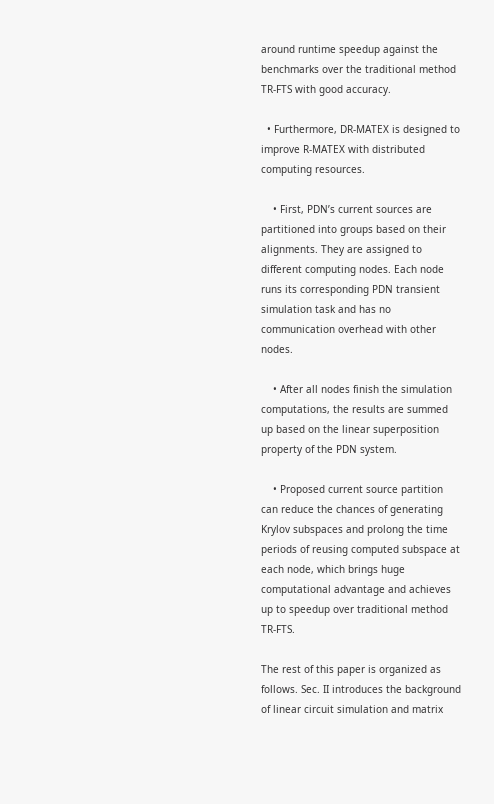around runtime speedup against the benchmarks over the traditional method TR-FTS with good accuracy.

  • Furthermore, DR-MATEX is designed to improve R-MATEX with distributed computing resources.

    • First, PDN’s current sources are partitioned into groups based on their alignments. They are assigned to different computing nodes. Each node runs its corresponding PDN transient simulation task and has no communication overhead with other nodes.

    • After all nodes finish the simulation computations, the results are summed up based on the linear superposition property of the PDN system.

    • Proposed current source partition can reduce the chances of generating Krylov subspaces and prolong the time periods of reusing computed subspace at each node, which brings huge computational advantage and achieves up to speedup over traditional method TR-FTS.

The rest of this paper is organized as follows. Sec. II introduces the background of linear circuit simulation and matrix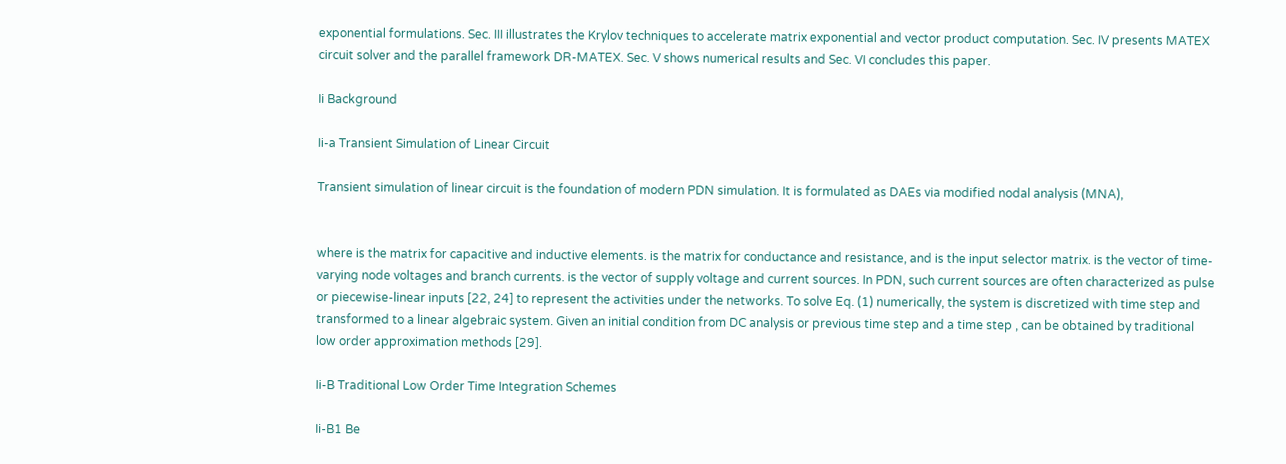exponential formulations. Sec. III illustrates the Krylov techniques to accelerate matrix exponential and vector product computation. Sec. IV presents MATEX circuit solver and the parallel framework DR-MATEX. Sec. V shows numerical results and Sec. VI concludes this paper.

Ii Background

Ii-a Transient Simulation of Linear Circuit

Transient simulation of linear circuit is the foundation of modern PDN simulation. It is formulated as DAEs via modified nodal analysis (MNA),


where is the matrix for capacitive and inductive elements. is the matrix for conductance and resistance, and is the input selector matrix. is the vector of time-varying node voltages and branch currents. is the vector of supply voltage and current sources. In PDN, such current sources are often characterized as pulse or piecewise-linear inputs [22, 24] to represent the activities under the networks. To solve Eq. (1) numerically, the system is discretized with time step and transformed to a linear algebraic system. Given an initial condition from DC analysis or previous time step and a time step , can be obtained by traditional low order approximation methods [29].

Ii-B Traditional Low Order Time Integration Schemes

Ii-B1 Be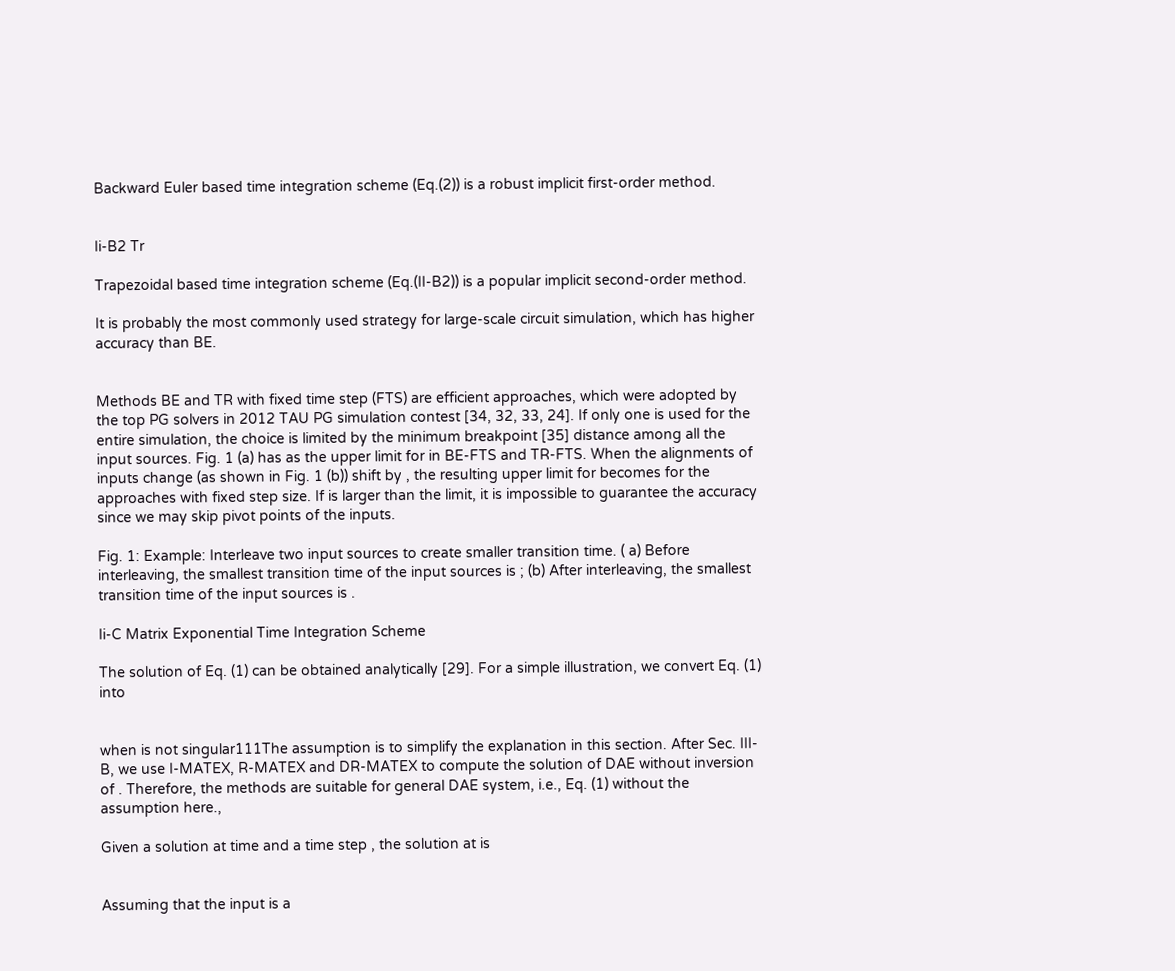Backward Euler based time integration scheme (Eq.(2)) is a robust implicit first-order method.


Ii-B2 Tr

Trapezoidal based time integration scheme (Eq.(II-B2)) is a popular implicit second-order method.

It is probably the most commonly used strategy for large-scale circuit simulation, which has higher accuracy than BE.


Methods BE and TR with fixed time step (FTS) are efficient approaches, which were adopted by the top PG solvers in 2012 TAU PG simulation contest [34, 32, 33, 24]. If only one is used for the entire simulation, the choice is limited by the minimum breakpoint [35] distance among all the input sources. Fig. 1 (a) has as the upper limit for in BE-FTS and TR-FTS. When the alignments of inputs change (as shown in Fig. 1 (b)) shift by , the resulting upper limit for becomes for the approaches with fixed step size. If is larger than the limit, it is impossible to guarantee the accuracy since we may skip pivot points of the inputs.

Fig. 1: Example: Interleave two input sources to create smaller transition time. ( a) Before interleaving, the smallest transition time of the input sources is ; (b) After interleaving, the smallest transition time of the input sources is .

Ii-C Matrix Exponential Time Integration Scheme

The solution of Eq. (1) can be obtained analytically [29]. For a simple illustration, we convert Eq. (1) into


when is not singular111The assumption is to simplify the explanation in this section. After Sec. III-B, we use I-MATEX, R-MATEX and DR-MATEX to compute the solution of DAE without inversion of . Therefore, the methods are suitable for general DAE system, i.e., Eq. (1) without the assumption here.,

Given a solution at time and a time step , the solution at is


Assuming that the input is a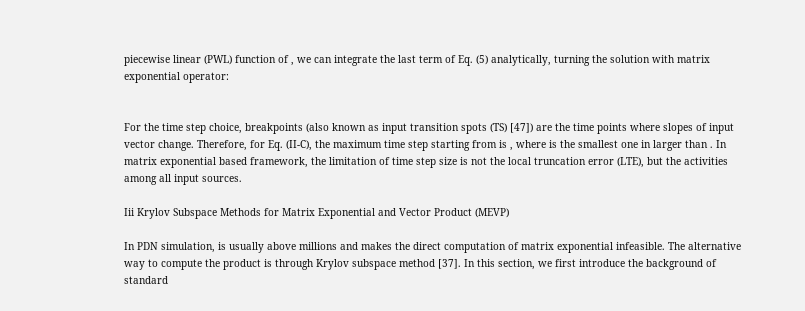piecewise linear (PWL) function of , we can integrate the last term of Eq. (5) analytically, turning the solution with matrix exponential operator:


For the time step choice, breakpoints (also known as input transition spots (TS) [47]) are the time points where slopes of input vector change. Therefore, for Eq. (II-C), the maximum time step starting from is , where is the smallest one in larger than . In matrix exponential based framework, the limitation of time step size is not the local truncation error (LTE), but the activities among all input sources.

Iii Krylov Subspace Methods for Matrix Exponential and Vector Product (MEVP)

In PDN simulation, is usually above millions and makes the direct computation of matrix exponential infeasible. The alternative way to compute the product is through Krylov subspace method [37]. In this section, we first introduce the background of standard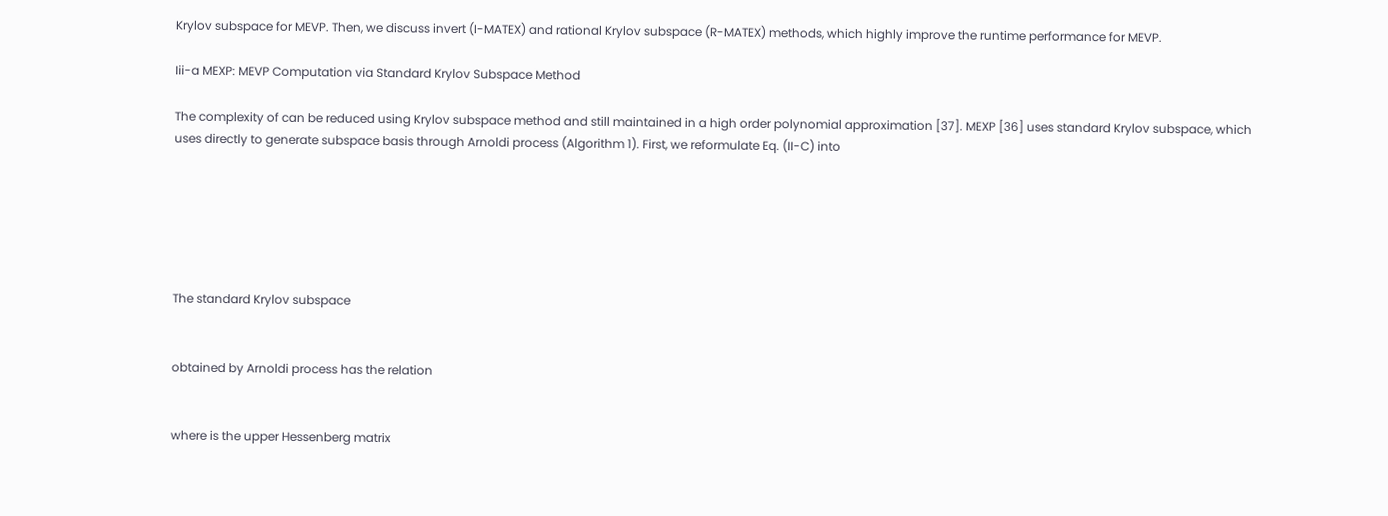Krylov subspace for MEVP. Then, we discuss invert (I-MATEX) and rational Krylov subspace (R-MATEX) methods, which highly improve the runtime performance for MEVP.

Iii-a MEXP: MEVP Computation via Standard Krylov Subspace Method

The complexity of can be reduced using Krylov subspace method and still maintained in a high order polynomial approximation [37]. MEXP [36] uses standard Krylov subspace, which uses directly to generate subspace basis through Arnoldi process (Algorithm 1). First, we reformulate Eq. (II-C) into






The standard Krylov subspace


obtained by Arnoldi process has the relation


where is the upper Hessenberg matrix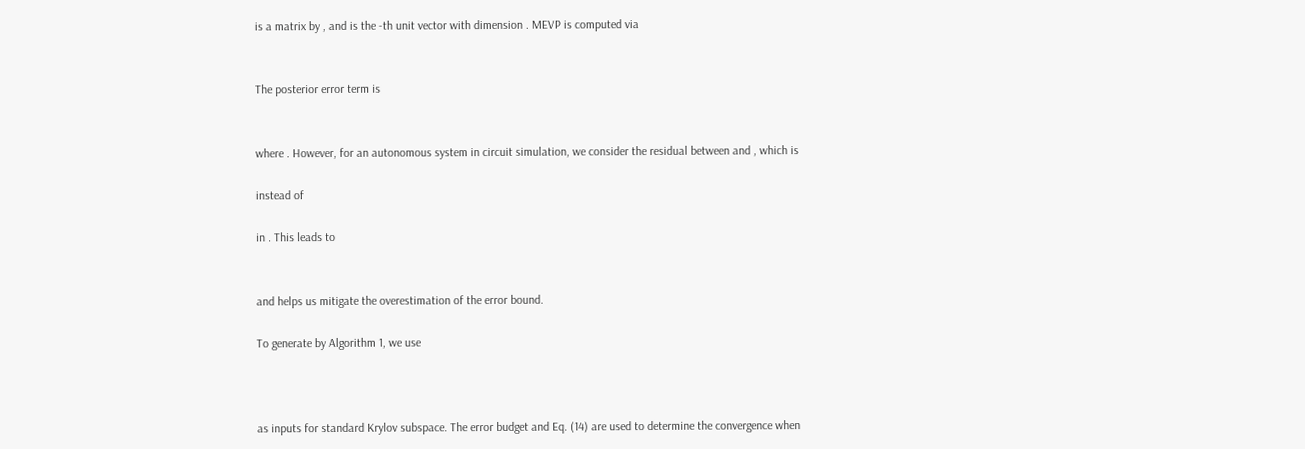is a matrix by , and is the -th unit vector with dimension . MEVP is computed via


The posterior error term is


where . However, for an autonomous system in circuit simulation, we consider the residual between and , which is

instead of

in . This leads to


and helps us mitigate the overestimation of the error bound.

To generate by Algorithm 1, we use



as inputs for standard Krylov subspace. The error budget and Eq. (14) are used to determine the convergence when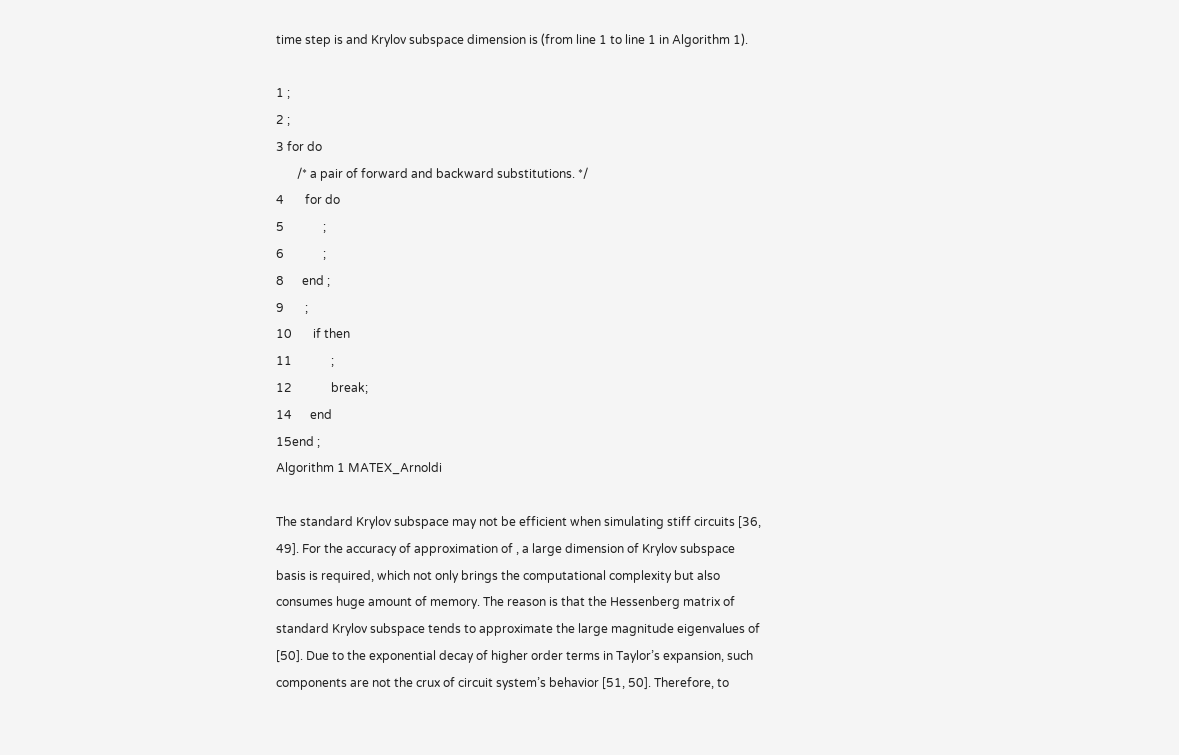time step is and Krylov subspace dimension is (from line 1 to line 1 in Algorithm 1).

1 ;
2 ;
3 for do
       /* a pair of forward and backward substitutions. */
4       for do
5             ;
6             ;
8      end ;
9       ;
10       if then
11             ;
12             break;
14      end
15end ;
Algorithm 1 MATEX_Arnoldi

The standard Krylov subspace may not be efficient when simulating stiff circuits [36, 49]. For the accuracy of approximation of , a large dimension of Krylov subspace basis is required, which not only brings the computational complexity but also consumes huge amount of memory. The reason is that the Hessenberg matrix of standard Krylov subspace tends to approximate the large magnitude eigenvalues of [50]. Due to the exponential decay of higher order terms in Taylor’s expansion, such components are not the crux of circuit system’s behavior [51, 50]. Therefore, to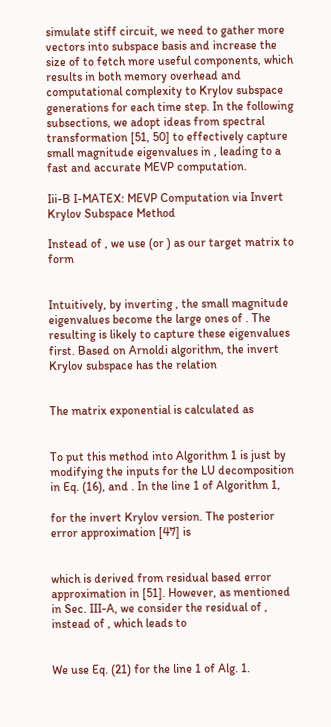simulate stiff circuit, we need to gather more vectors into subspace basis and increase the size of to fetch more useful components, which results in both memory overhead and computational complexity to Krylov subspace generations for each time step. In the following subsections, we adopt ideas from spectral transformation [51, 50] to effectively capture small magnitude eigenvalues in , leading to a fast and accurate MEVP computation.

Iii-B I-MATEX: MEVP Computation via Invert Krylov Subspace Method

Instead of , we use (or ) as our target matrix to form


Intuitively, by inverting , the small magnitude eigenvalues become the large ones of . The resulting is likely to capture these eigenvalues first. Based on Arnoldi algorithm, the invert Krylov subspace has the relation


The matrix exponential is calculated as


To put this method into Algorithm 1 is just by modifying the inputs for the LU decomposition in Eq. (16), and . In the line 1 of Algorithm 1,

for the invert Krylov version. The posterior error approximation [47] is


which is derived from residual based error approximation in [51]. However, as mentioned in Sec. III-A, we consider the residual of , instead of , which leads to


We use Eq. (21) for the line 1 of Alg. 1.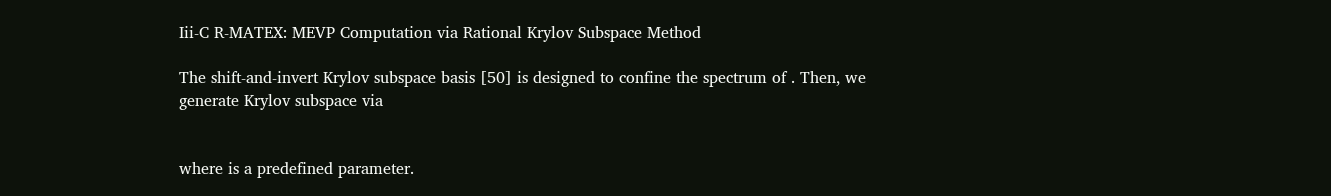Iii-C R-MATEX: MEVP Computation via Rational Krylov Subspace Method

The shift-and-invert Krylov subspace basis [50] is designed to confine the spectrum of . Then, we generate Krylov subspace via


where is a predefined parameter.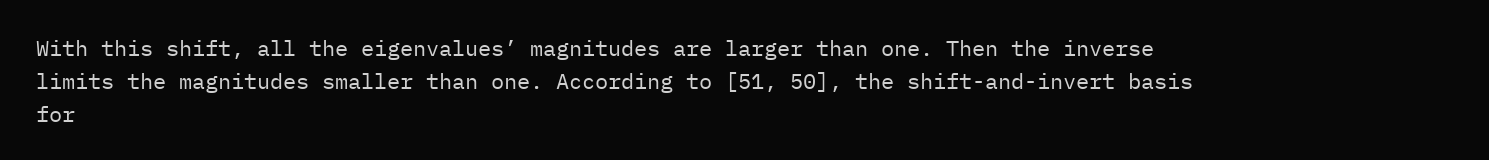With this shift, all the eigenvalues’ magnitudes are larger than one. Then the inverse limits the magnitudes smaller than one. According to [51, 50], the shift-and-invert basis for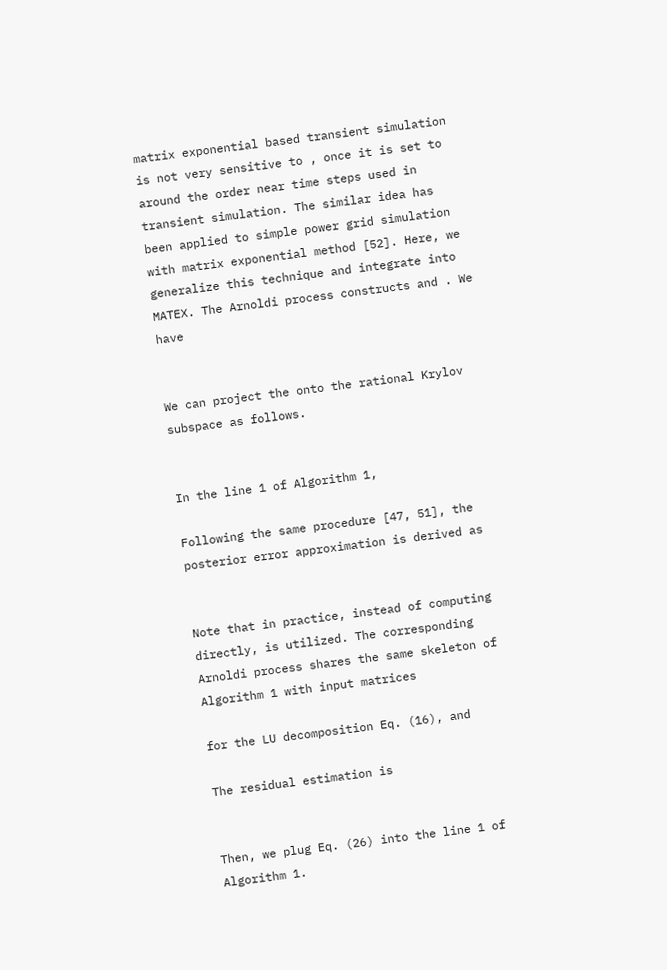matrix exponential based transient simulation is not very sensitive to , once it is set to around the order near time steps used in transient simulation. The similar idea has been applied to simple power grid simulation with matrix exponential method [52]. Here, we generalize this technique and integrate into MATEX. The Arnoldi process constructs and . We have


We can project the onto the rational Krylov subspace as follows.


In the line 1 of Algorithm 1,

Following the same procedure [47, 51], the posterior error approximation is derived as


Note that in practice, instead of computing directly, is utilized. The corresponding Arnoldi process shares the same skeleton of Algorithm 1 with input matrices

for the LU decomposition Eq. (16), and

The residual estimation is


Then, we plug Eq. (26) into the line 1 of Algorithm 1.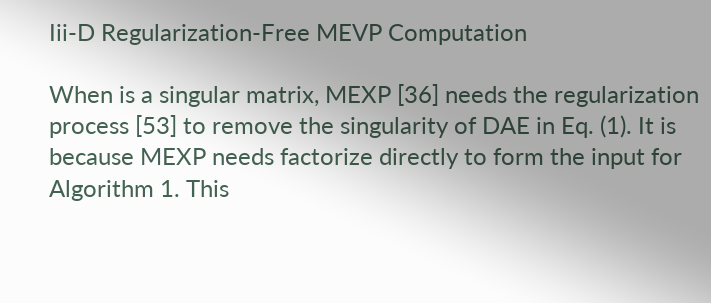Iii-D Regularization-Free MEVP Computation

When is a singular matrix, MEXP [36] needs the regularization process [53] to remove the singularity of DAE in Eq. (1). It is because MEXP needs factorize directly to form the input for Algorithm 1. This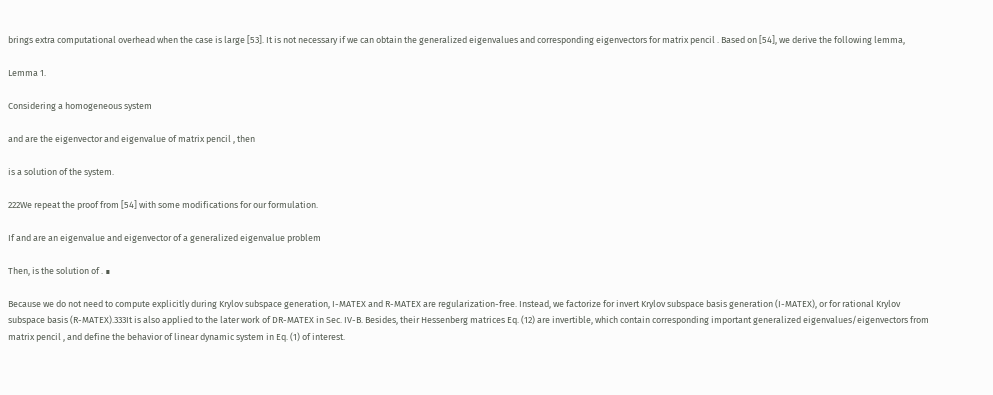brings extra computational overhead when the case is large [53]. It is not necessary if we can obtain the generalized eigenvalues and corresponding eigenvectors for matrix pencil . Based on [54], we derive the following lemma,

Lemma 1.

Considering a homogeneous system

and are the eigenvector and eigenvalue of matrix pencil , then

is a solution of the system.

222We repeat the proof from [54] with some modifications for our formulation.

If and are an eigenvalue and eigenvector of a generalized eigenvalue problem

Then, is the solution of . ∎

Because we do not need to compute explicitly during Krylov subspace generation, I-MATEX and R-MATEX are regularization-free. Instead, we factorize for invert Krylov subspace basis generation (I-MATEX), or for rational Krylov subspace basis (R-MATEX).333It is also applied to the later work of DR-MATEX in Sec. IV-B. Besides, their Hessenberg matrices Eq. (12) are invertible, which contain corresponding important generalized eigenvalues/eigenvectors from matrix pencil , and define the behavior of linear dynamic system in Eq. (1) of interest.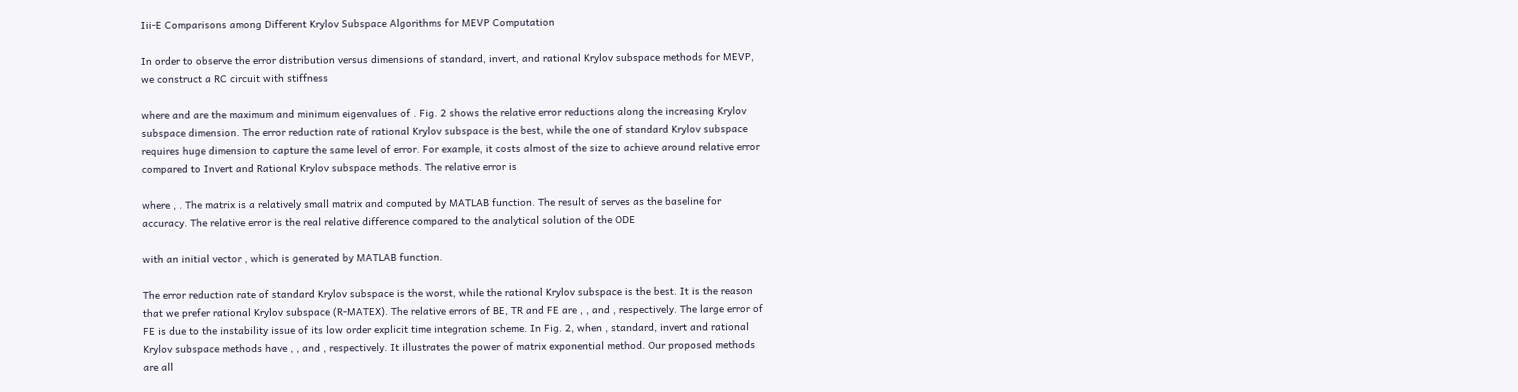Iii-E Comparisons among Different Krylov Subspace Algorithms for MEVP Computation

In order to observe the error distribution versus dimensions of standard, invert, and rational Krylov subspace methods for MEVP, we construct a RC circuit with stiffness

where and are the maximum and minimum eigenvalues of . Fig. 2 shows the relative error reductions along the increasing Krylov subspace dimension. The error reduction rate of rational Krylov subspace is the best, while the one of standard Krylov subspace requires huge dimension to capture the same level of error. For example, it costs almost of the size to achieve around relative error compared to Invert and Rational Krylov subspace methods. The relative error is

where , . The matrix is a relatively small matrix and computed by MATLAB function. The result of serves as the baseline for accuracy. The relative error is the real relative difference compared to the analytical solution of the ODE

with an initial vector , which is generated by MATLAB function.

The error reduction rate of standard Krylov subspace is the worst, while the rational Krylov subspace is the best. It is the reason that we prefer rational Krylov subspace (R-MATEX). The relative errors of BE, TR and FE are , , and , respectively. The large error of FE is due to the instability issue of its low order explicit time integration scheme. In Fig. 2, when , standard, invert and rational Krylov subspace methods have , , and , respectively. It illustrates the power of matrix exponential method. Our proposed methods are all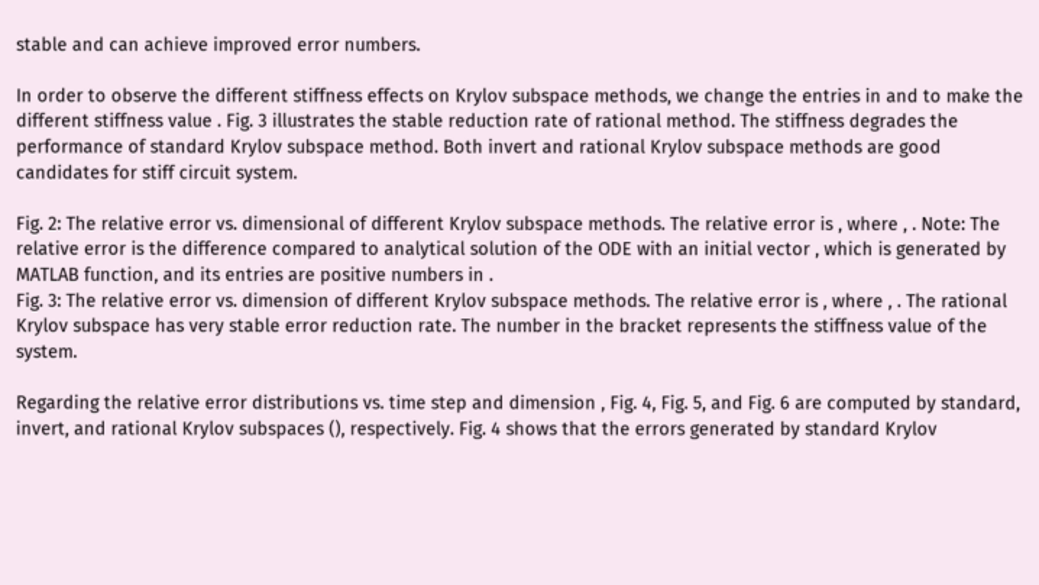stable and can achieve improved error numbers.

In order to observe the different stiffness effects on Krylov subspace methods, we change the entries in and to make the different stiffness value . Fig. 3 illustrates the stable reduction rate of rational method. The stiffness degrades the performance of standard Krylov subspace method. Both invert and rational Krylov subspace methods are good candidates for stiff circuit system.

Fig. 2: The relative error vs. dimensional of different Krylov subspace methods. The relative error is , where , . Note: The relative error is the difference compared to analytical solution of the ODE with an initial vector , which is generated by MATLAB function, and its entries are positive numbers in .
Fig. 3: The relative error vs. dimension of different Krylov subspace methods. The relative error is , where , . The rational Krylov subspace has very stable error reduction rate. The number in the bracket represents the stiffness value of the system.

Regarding the relative error distributions vs. time step and dimension , Fig. 4, Fig. 5, and Fig. 6 are computed by standard, invert, and rational Krylov subspaces (), respectively. Fig. 4 shows that the errors generated by standard Krylov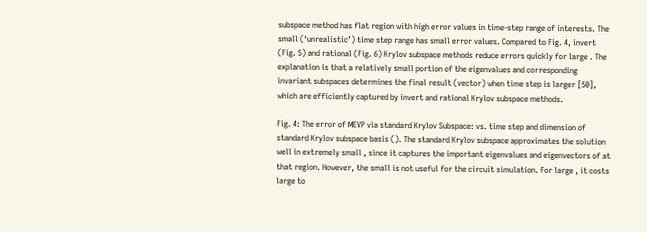subspace method has flat region with high error values in time-step range of interests. The small (‘unrealistic’) time step range has small error values. Compared to Fig. 4, invert (Fig. 5) and rational (Fig. 6) Krylov subspace methods reduce errors quickly for large . The explanation is that a relatively small portion of the eigenvalues and corresponding invariant subspaces determines the final result (vector) when time step is larger [50], which are efficiently captured by invert and rational Krylov subspace methods.

Fig. 4: The error of MEVP via standard Krylov Subspace: vs. time step and dimension of standard Krylov subspace basis (). The standard Krylov subspace approximates the solution well in extremely small , since it captures the important eigenvalues and eigenvectors of at that region. However, the small is not useful for the circuit simulation. For large , it costs large to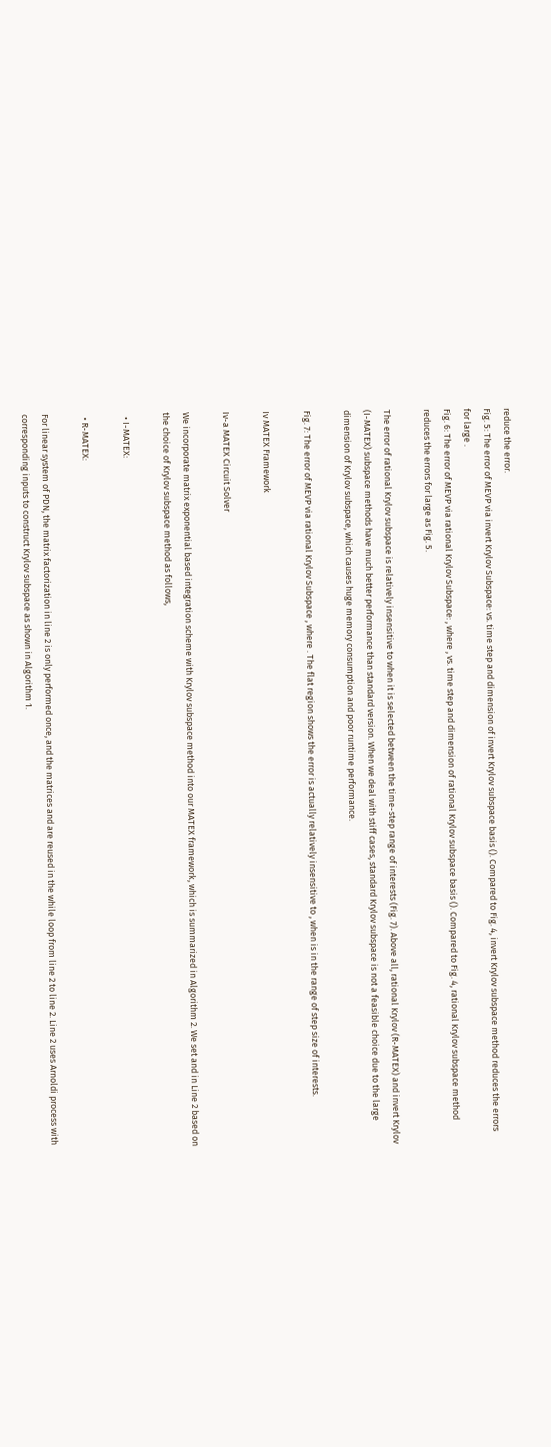reduce the error.
Fig. 5: The error of MEVP via invert Krylov Subspace: vs. time step and dimension of invert Krylov subspace basis (). Compared to Fig. 4, invert Krylov subspace method reduces the errors for large .
Fig. 6: The error of MEVP via rational Krylov Subspace: , where , vs. time step and dimension of rational Krylov subspace basis (). Compared to Fig. 4, rational Krylov subspace method reduces the errors for large as Fig. 5.

The error of rational Krylov subspace is relatively insensitive to when it is selected between the time-step range of interests (Fig. 7). Above all, rational Krylov (R-MATEX) and invert Krylov (I-MATEX) subspace methods have much better performance than standard version. When we deal with stiff cases, standard Krylov subspace is not a feasible choice due to the large dimension of Krylov subspace, which causes huge memory consumption and poor runtime performance.

Fig. 7: The error of MEVP via rational Krylov Subspace , where . The flat region shows the error is actually relatively insensitive to , when is in the range of step size of interests.

Iv MATEX Framework

Iv-a MATEX Circuit Solver

We incorporate matrix exponential based integration scheme with Krylov subspace method into our MATEX framework, which is summarized in Algorithm 2. We set and in Line 2 based on the choice of Krylov subspace method as follows,

  • I-MATEX:

  • R-MATEX:

For linear system of PDN, the matrix factorization in line 2 is only performed once, and the matrices and are reused in the while loop from line 2 to line 2. Line 2 uses Arnoldi process with corresponding inputs to construct Krylov subspace as shown in Algorithm 1.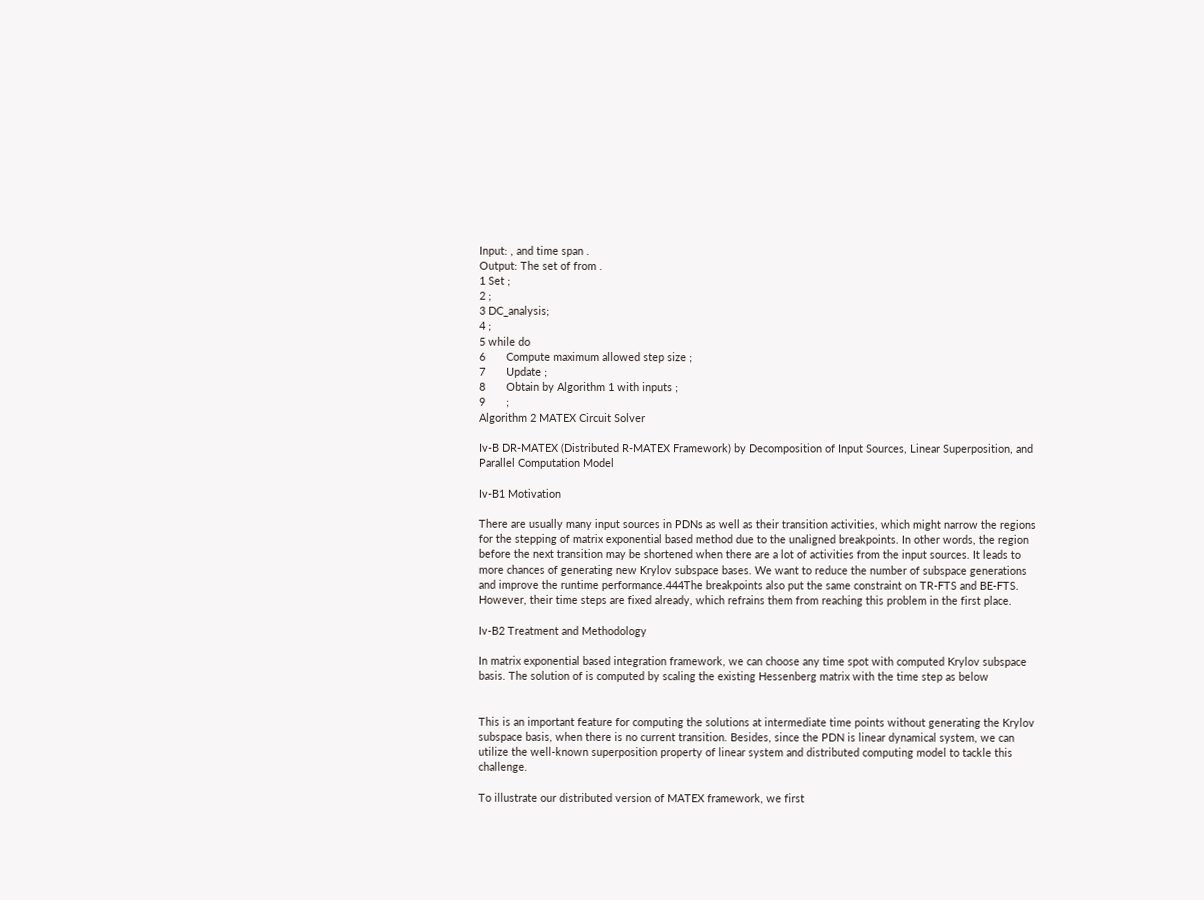Input: , and time span .
Output: The set of from .
1 Set ;
2 ;
3 DC_analysis;
4 ;
5 while do
6       Compute maximum allowed step size ;
7       Update ;
8       Obtain by Algorithm 1 with inputs ;
9       ;
Algorithm 2 MATEX Circuit Solver

Iv-B DR-MATEX (Distributed R-MATEX Framework) by Decomposition of Input Sources, Linear Superposition, and Parallel Computation Model

Iv-B1 Motivation

There are usually many input sources in PDNs as well as their transition activities, which might narrow the regions for the stepping of matrix exponential based method due to the unaligned breakpoints. In other words, the region before the next transition may be shortened when there are a lot of activities from the input sources. It leads to more chances of generating new Krylov subspace bases. We want to reduce the number of subspace generations and improve the runtime performance.444The breakpoints also put the same constraint on TR-FTS and BE-FTS. However, their time steps are fixed already, which refrains them from reaching this problem in the first place.

Iv-B2 Treatment and Methodology

In matrix exponential based integration framework, we can choose any time spot with computed Krylov subspace basis. The solution of is computed by scaling the existing Hessenberg matrix with the time step as below


This is an important feature for computing the solutions at intermediate time points without generating the Krylov subspace basis, when there is no current transition. Besides, since the PDN is linear dynamical system, we can utilize the well-known superposition property of linear system and distributed computing model to tackle this challenge.

To illustrate our distributed version of MATEX framework, we first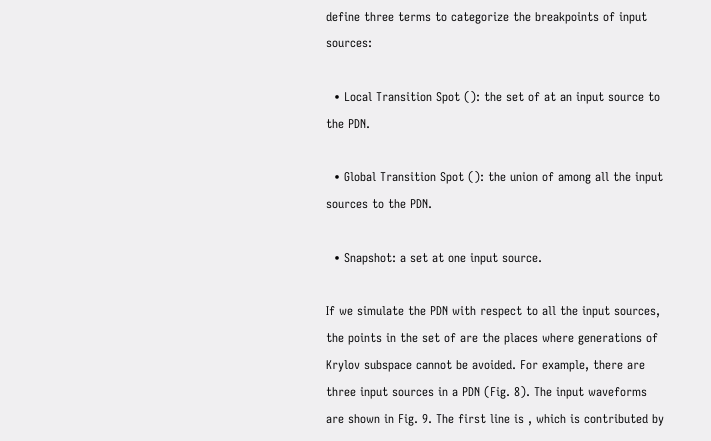define three terms to categorize the breakpoints of input sources:

  • Local Transition Spot (): the set of at an input source to the PDN.

  • Global Transition Spot (): the union of among all the input sources to the PDN.

  • Snapshot: a set at one input source.

If we simulate the PDN with respect to all the input sources, the points in the set of are the places where generations of Krylov subspace cannot be avoided. For example, there are three input sources in a PDN (Fig. 8). The input waveforms are shown in Fig. 9. The first line is , which is contributed by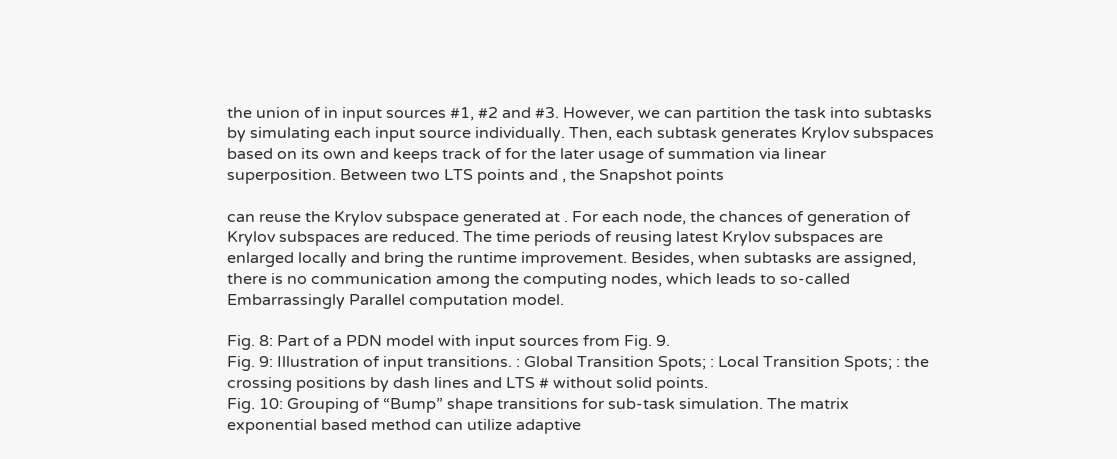the union of in input sources #1, #2 and #3. However, we can partition the task into subtasks by simulating each input source individually. Then, each subtask generates Krylov subspaces based on its own and keeps track of for the later usage of summation via linear superposition. Between two LTS points and , the Snapshot points

can reuse the Krylov subspace generated at . For each node, the chances of generation of Krylov subspaces are reduced. The time periods of reusing latest Krylov subspaces are enlarged locally and bring the runtime improvement. Besides, when subtasks are assigned, there is no communication among the computing nodes, which leads to so-called Embarrassingly Parallel computation model.

Fig. 8: Part of a PDN model with input sources from Fig. 9.
Fig. 9: Illustration of input transitions. : Global Transition Spots; : Local Transition Spots; : the crossing positions by dash lines and LTS # without solid points.
Fig. 10: Grouping of “Bump” shape transitions for sub-task simulation. The matrix exponential based method can utilize adaptive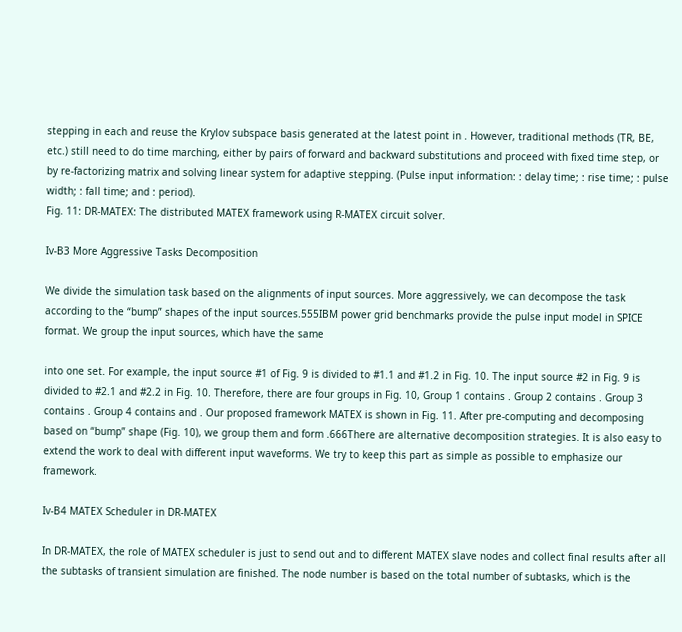stepping in each and reuse the Krylov subspace basis generated at the latest point in . However, traditional methods (TR, BE, etc.) still need to do time marching, either by pairs of forward and backward substitutions and proceed with fixed time step, or by re-factorizing matrix and solving linear system for adaptive stepping. (Pulse input information: : delay time; : rise time; : pulse width; : fall time; and : period).
Fig. 11: DR-MATEX: The distributed MATEX framework using R-MATEX circuit solver.

Iv-B3 More Aggressive Tasks Decomposition

We divide the simulation task based on the alignments of input sources. More aggressively, we can decompose the task according to the “bump” shapes of the input sources.555IBM power grid benchmarks provide the pulse input model in SPICE format. We group the input sources, which have the same

into one set. For example, the input source #1 of Fig. 9 is divided to #1.1 and #1.2 in Fig. 10. The input source #2 in Fig. 9 is divided to #2.1 and #2.2 in Fig. 10. Therefore, there are four groups in Fig. 10, Group 1 contains . Group 2 contains . Group 3 contains . Group 4 contains and . Our proposed framework MATEX is shown in Fig. 11. After pre-computing and decomposing based on “bump” shape (Fig. 10), we group them and form .666There are alternative decomposition strategies. It is also easy to extend the work to deal with different input waveforms. We try to keep this part as simple as possible to emphasize our framework.

Iv-B4 MATEX Scheduler in DR-MATEX

In DR-MATEX, the role of MATEX scheduler is just to send out and to different MATEX slave nodes and collect final results after all the subtasks of transient simulation are finished. The node number is based on the total number of subtasks, which is the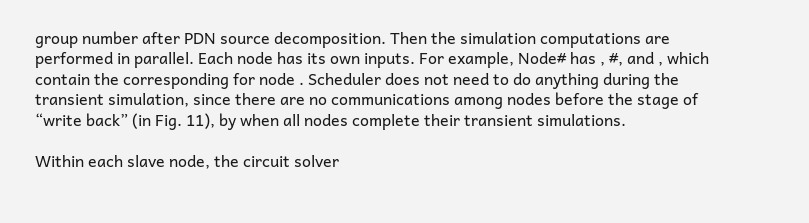group number after PDN source decomposition. Then the simulation computations are performed in parallel. Each node has its own inputs. For example, Node# has , #, and , which contain the corresponding for node . Scheduler does not need to do anything during the transient simulation, since there are no communications among nodes before the stage of “write back” (in Fig. 11), by when all nodes complete their transient simulations.

Within each slave node, the circuit solver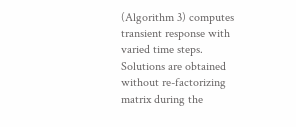(Algorithm 3) computes transient response with varied time steps. Solutions are obtained without re-factorizing matrix during the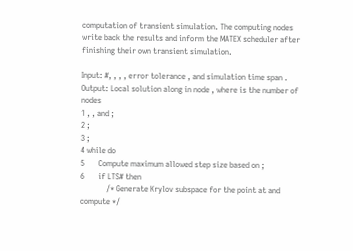computation of transient simulation. The computing nodes write back the results and inform the MATEX scheduler after finishing their own transient simulation.

Input: #, , , , error tolerance , and simulation time span .
Output: Local solution along in node , where is the number of nodes
1 , , and ;
2 ;
3 ;
4 while do
5       Compute maximum allowed step size based on ;
6       if LTS# then
             /* Generate Krylov subspace for the point at and compute */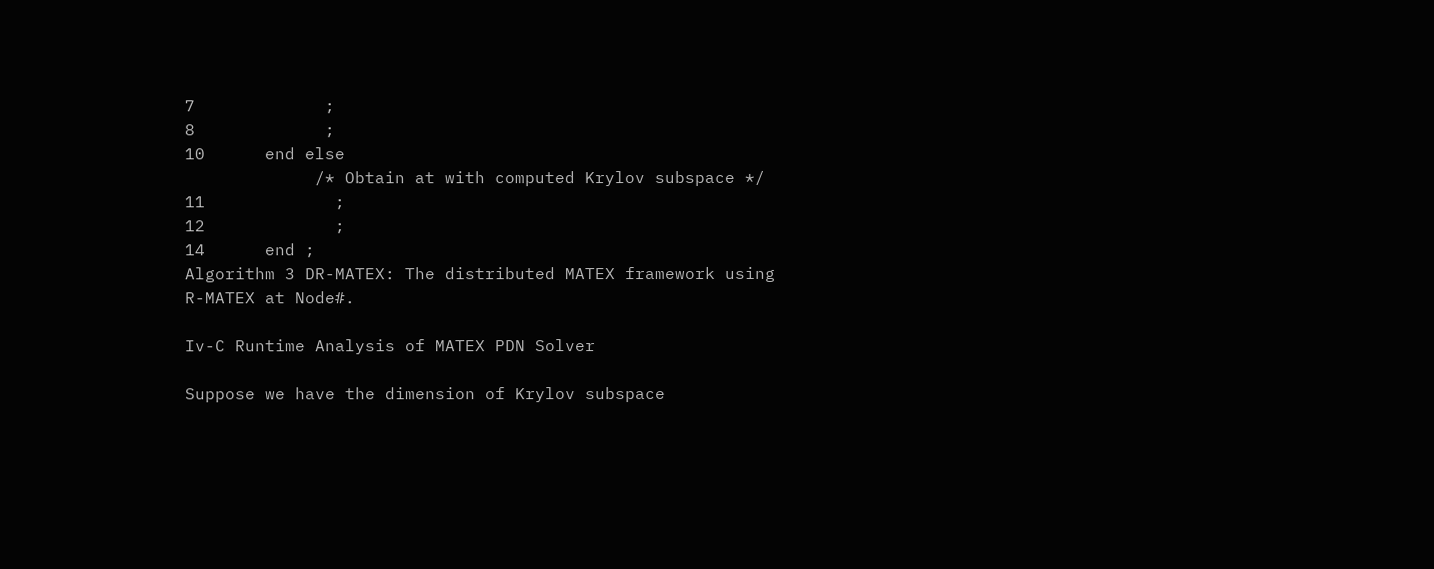7             ;
8             ;
10      end else
             /* Obtain at with computed Krylov subspace */
11             ;
12             ;
14      end ;
Algorithm 3 DR-MATEX: The distributed MATEX framework using R-MATEX at Node#.

Iv-C Runtime Analysis of MATEX PDN Solver

Suppose we have the dimension of Krylov subspace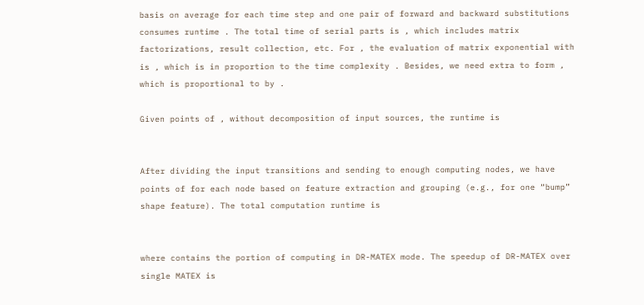basis on average for each time step and one pair of forward and backward substitutions consumes runtime . The total time of serial parts is , which includes matrix factorizations, result collection, etc. For , the evaluation of matrix exponential with is , which is in proportion to the time complexity . Besides, we need extra to form , which is proportional to by .

Given points of , without decomposition of input sources, the runtime is


After dividing the input transitions and sending to enough computing nodes, we have points of for each node based on feature extraction and grouping (e.g., for one “bump” shape feature). The total computation runtime is


where contains the portion of computing in DR-MATEX mode. The speedup of DR-MATEX over single MATEX is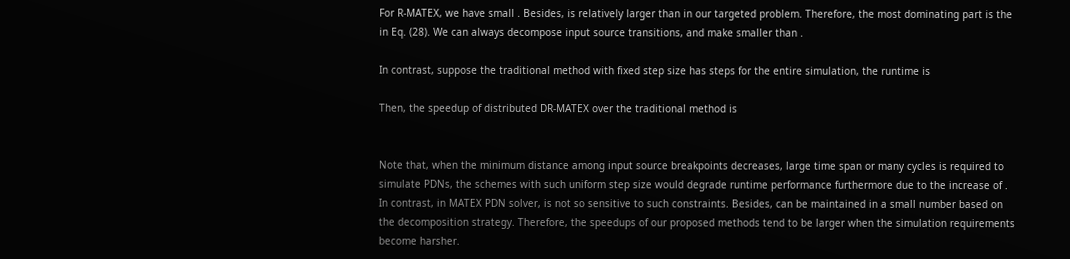For R-MATEX, we have small . Besides, is relatively larger than in our targeted problem. Therefore, the most dominating part is the in Eq. (28). We can always decompose input source transitions, and make smaller than .

In contrast, suppose the traditional method with fixed step size has steps for the entire simulation, the runtime is

Then, the speedup of distributed DR-MATEX over the traditional method is


Note that, when the minimum distance among input source breakpoints decreases, large time span or many cycles is required to simulate PDNs, the schemes with such uniform step size would degrade runtime performance furthermore due to the increase of . In contrast, in MATEX PDN solver, is not so sensitive to such constraints. Besides, can be maintained in a small number based on the decomposition strategy. Therefore, the speedups of our proposed methods tend to be larger when the simulation requirements become harsher.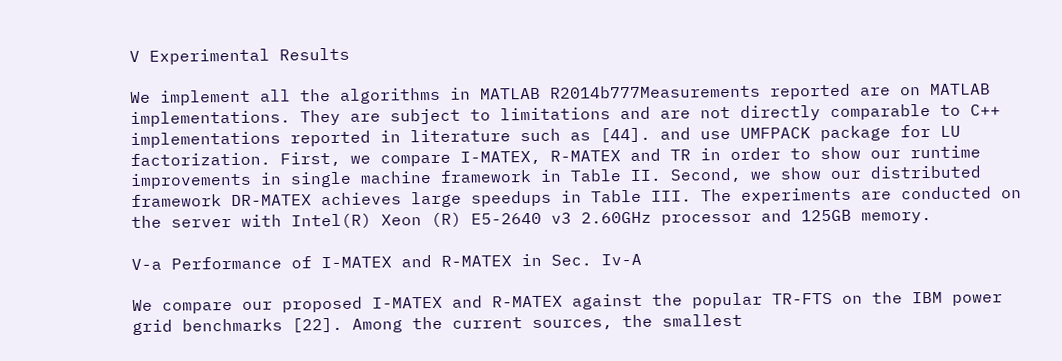V Experimental Results

We implement all the algorithms in MATLAB R2014b777Measurements reported are on MATLAB implementations. They are subject to limitations and are not directly comparable to C++ implementations reported in literature such as [44]. and use UMFPACK package for LU factorization. First, we compare I-MATEX, R-MATEX and TR in order to show our runtime improvements in single machine framework in Table II. Second, we show our distributed framework DR-MATEX achieves large speedups in Table III. The experiments are conducted on the server with Intel(R) Xeon (R) E5-2640 v3 2.60GHz processor and 125GB memory.

V-a Performance of I-MATEX and R-MATEX in Sec. Iv-A

We compare our proposed I-MATEX and R-MATEX against the popular TR-FTS on the IBM power grid benchmarks [22]. Among the current sources, the smallest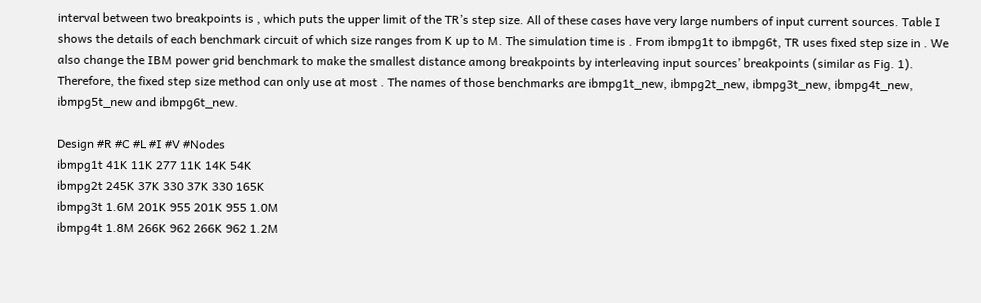interval between two breakpoints is , which puts the upper limit of the TR’s step size. All of these cases have very large numbers of input current sources. Table I shows the details of each benchmark circuit of which size ranges from K up to M. The simulation time is . From ibmpg1t to ibmpg6t, TR uses fixed step size in . We also change the IBM power grid benchmark to make the smallest distance among breakpoints by interleaving input sources’ breakpoints (similar as Fig. 1). Therefore, the fixed step size method can only use at most . The names of those benchmarks are ibmpg1t_new, ibmpg2t_new, ibmpg3t_new, ibmpg4t_new, ibmpg5t_new and ibmpg6t_new.

Design #R #C #L #I #V #Nodes
ibmpg1t 41K 11K 277 11K 14K 54K
ibmpg2t 245K 37K 330 37K 330 165K
ibmpg3t 1.6M 201K 955 201K 955 1.0M
ibmpg4t 1.8M 266K 962 266K 962 1.2M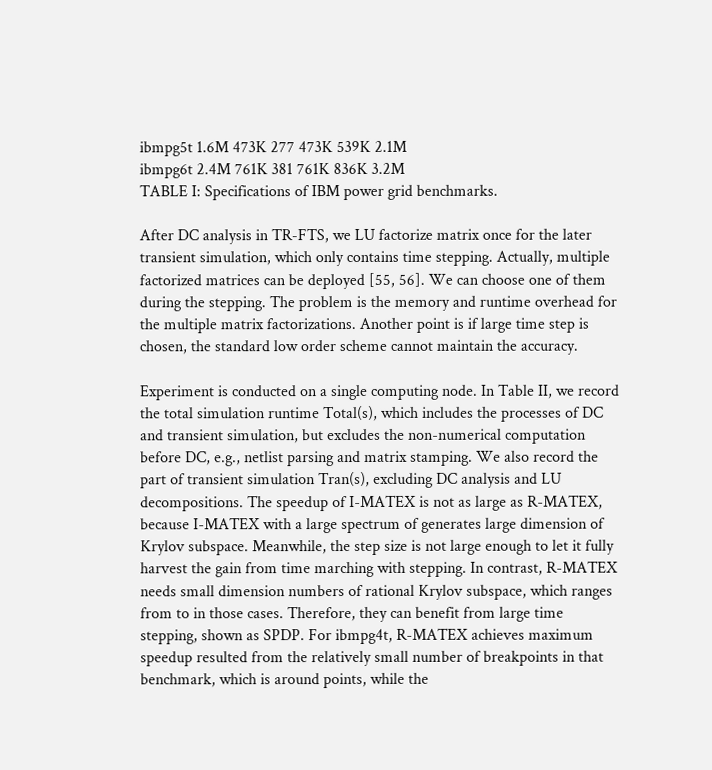ibmpg5t 1.6M 473K 277 473K 539K 2.1M
ibmpg6t 2.4M 761K 381 761K 836K 3.2M
TABLE I: Specifications of IBM power grid benchmarks.

After DC analysis in TR-FTS, we LU factorize matrix once for the later transient simulation, which only contains time stepping. Actually, multiple factorized matrices can be deployed [55, 56]. We can choose one of them during the stepping. The problem is the memory and runtime overhead for the multiple matrix factorizations. Another point is if large time step is chosen, the standard low order scheme cannot maintain the accuracy.

Experiment is conducted on a single computing node. In Table II, we record the total simulation runtime Total(s), which includes the processes of DC and transient simulation, but excludes the non-numerical computation before DC, e.g., netlist parsing and matrix stamping. We also record the part of transient simulation Tran(s), excluding DC analysis and LU decompositions. The speedup of I-MATEX is not as large as R-MATEX, because I-MATEX with a large spectrum of generates large dimension of Krylov subspace. Meanwhile, the step size is not large enough to let it fully harvest the gain from time marching with stepping. In contrast, R-MATEX needs small dimension numbers of rational Krylov subspace, which ranges from to in those cases. Therefore, they can benefit from large time stepping, shown as SPDP. For ibmpg4t, R-MATEX achieves maximum speedup resulted from the relatively small number of breakpoints in that benchmark, which is around points, while the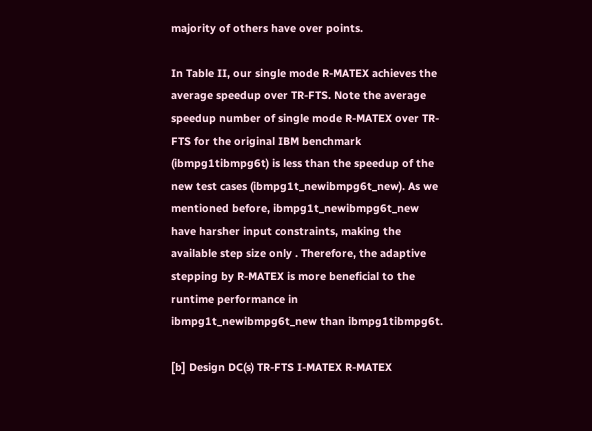majority of others have over points.

In Table II, our single mode R-MATEX achieves the average speedup over TR-FTS. Note the average speedup number of single mode R-MATEX over TR-FTS for the original IBM benchmark (ibmpg1tibmpg6t) is less than the speedup of the new test cases (ibmpg1t_newibmpg6t_new). As we mentioned before, ibmpg1t_newibmpg6t_new have harsher input constraints, making the available step size only . Therefore, the adaptive stepping by R-MATEX is more beneficial to the runtime performance in ibmpg1t_newibmpg6t_new than ibmpg1tibmpg6t.

[b] Design DC(s) TR-FTS I-MATEX R-MATEX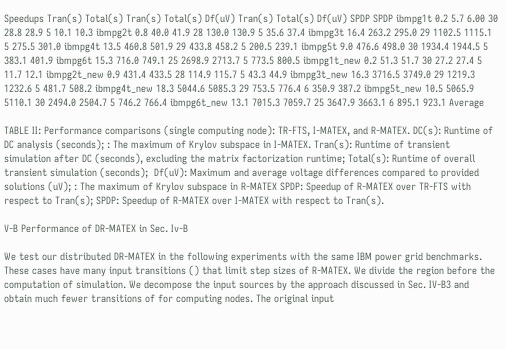Speedups Tran(s) Total(s) Tran(s) Total(s) Df(uV) Tran(s) Total(s) Df(uV) SPDP SPDP ibmpg1t 0.2 5.7 6.00 30 28.8 28.9 5 10.1 10.3 ibmpg2t 0.8 40.0 41.9 28 130.0 130.9 5 35.6 37.4 ibmpg3t 16.4 263.2 295.0 29 1102.5 1115.1 5 275.5 301.0 ibmpg4t 13.5 460.8 501.9 29 433.8 458.2 5 200.5 239.1 ibmpg5t 9.0 476.6 498.0 30 1934.4 1944.5 5 383.1 401.9 ibmpg6t 15.3 716.0 749.1 25 2698.9 2713.7 5 773.5 800.5 ibmpg1t_new 0.2 51.3 51.7 30 27.2 27.4 5 11.7 12.1 ibmpg2t_new 0.9 431.4 433.5 28 114.9 115.7 5 43.3 44.9 ibmpg3t_new 16.3 3716.5 3749.0 29 1219.3 1232.6 5 481.7 508.2 ibmpg4t_new 18.3 5044.6 5085.3 29 753.5 776.4 6 350.9 387.2 ibmpg5t_new 10.5 5065.9 5110.1 30 2494.0 2504.7 5 746.2 766.4 ibmpg6t_new 13.1 7015.3 7059.7 25 3647.9 3663.1 6 895.1 923.1 Average

TABLE II: Performance comparisons (single computing node): TR-FTS, I-MATEX, and R-MATEX. DC(s): Runtime of DC analysis (seconds); : The maximum of Krylov subspace in I-MATEX. Tran(s): Runtime of transient simulation after DC (seconds), excluding the matrix factorization runtime; Total(s): Runtime of overall transient simulation (seconds);  Df(uV): Maximum and average voltage differences compared to provided solutions (uV); : The maximum of Krylov subspace in R-MATEX SPDP: Speedup of R-MATEX over TR-FTS with respect to Tran(s); SPDP: Speedup of R-MATEX over I-MATEX with respect to Tran(s).

V-B Performance of DR-MATEX in Sec. Iv-B

We test our distributed DR-MATEX in the following experiments with the same IBM power grid benchmarks. These cases have many input transitions () that limit step sizes of R-MATEX. We divide the region before the computation of simulation. We decompose the input sources by the approach discussed in Sec. IV-B3 and obtain much fewer transitions of for computing nodes. The original input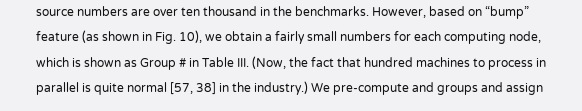source numbers are over ten thousand in the benchmarks. However, based on “bump” feature (as shown in Fig. 10), we obtain a fairly small numbers for each computing node, which is shown as Group # in Table III. (Now, the fact that hundred machines to process in parallel is quite normal [57, 38] in the industry.) We pre-compute and groups and assign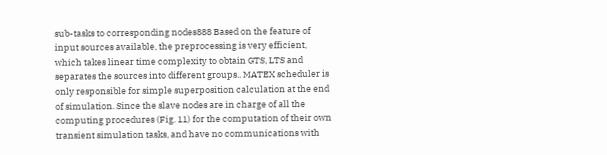sub-tasks to corresponding nodes888 Based on the feature of input sources available, the preprocessing is very efficient, which takes linear time complexity to obtain GTS, LTS and separates the sources into different groups.. MATEX scheduler is only responsible for simple superposition calculation at the end of simulation. Since the slave nodes are in charge of all the computing procedures (Fig. 11) for the computation of their own transient simulation tasks, and have no communications with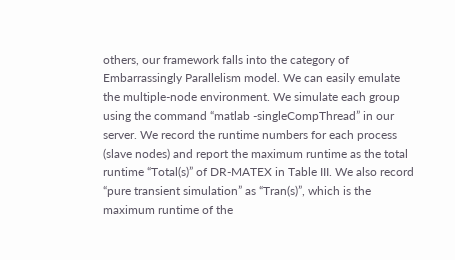others, our framework falls into the category of Embarrassingly Parallelism model. We can easily emulate the multiple-node environment. We simulate each group using the command “matlab -singleCompThread” in our server. We record the runtime numbers for each process (slave nodes) and report the maximum runtime as the total runtime “Total(s)” of DR-MATEX in Table III. We also record “pure transient simulation” as “Tran(s)”, which is the maximum runtime of the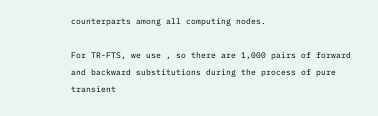counterparts among all computing nodes.

For TR-FTS, we use , so there are 1,000 pairs of forward and backward substitutions during the process of pure transient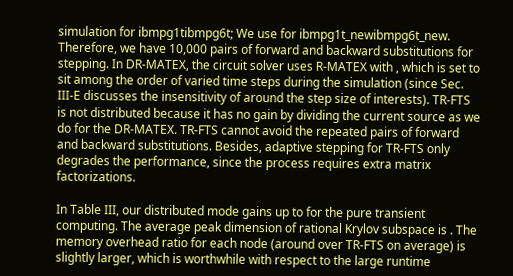simulation for ibmpg1tibmpg6t; We use for ibmpg1t_newibmpg6t_new. Therefore, we have 10,000 pairs of forward and backward substitutions for stepping. In DR-MATEX, the circuit solver uses R-MATEX with , which is set to sit among the order of varied time steps during the simulation (since Sec. III-E discusses the insensitivity of around the step size of interests). TR-FTS is not distributed because it has no gain by dividing the current source as we do for the DR-MATEX. TR-FTS cannot avoid the repeated pairs of forward and backward substitutions. Besides, adaptive stepping for TR-FTS only degrades the performance, since the process requires extra matrix factorizations.

In Table III, our distributed mode gains up to for the pure transient computing. The average peak dimension of rational Krylov subspace is . The memory overhead ratio for each node (around over TR-FTS on average) is slightly larger, which is worthwhile with respect to the large runtime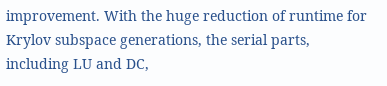improvement. With the huge reduction of runtime for Krylov subspace generations, the serial parts, including LU and DC,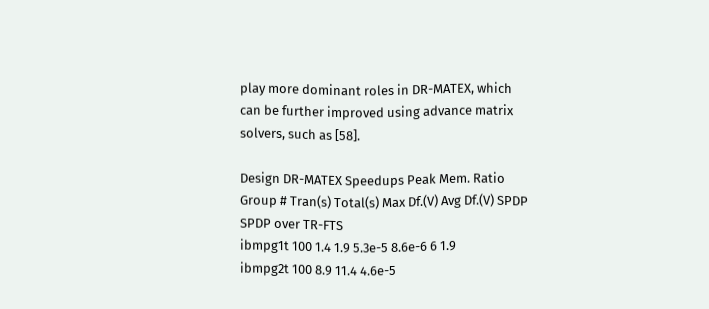play more dominant roles in DR-MATEX, which can be further improved using advance matrix solvers, such as [58].

Design DR-MATEX Speedups Peak Mem. Ratio
Group # Tran(s) Total(s) Max Df.(V) Avg Df.(V) SPDP SPDP over TR-FTS
ibmpg1t 100 1.4 1.9 5.3e-5 8.6e-6 6 1.9
ibmpg2t 100 8.9 11.4 4.6e-5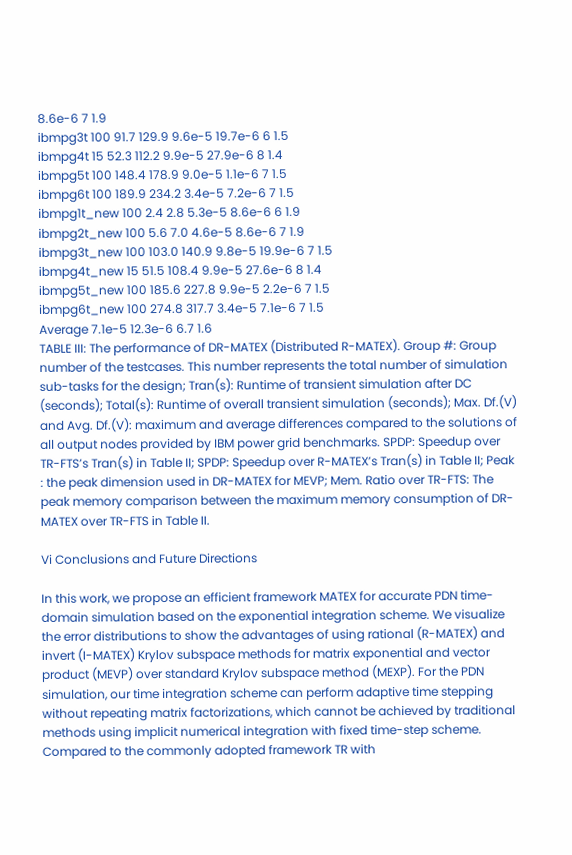8.6e-6 7 1.9
ibmpg3t 100 91.7 129.9 9.6e-5 19.7e-6 6 1.5
ibmpg4t 15 52.3 112.2 9.9e-5 27.9e-6 8 1.4
ibmpg5t 100 148.4 178.9 9.0e-5 1.1e-6 7 1.5
ibmpg6t 100 189.9 234.2 3.4e-5 7.2e-6 7 1.5
ibmpg1t_new 100 2.4 2.8 5.3e-5 8.6e-6 6 1.9
ibmpg2t_new 100 5.6 7.0 4.6e-5 8.6e-6 7 1.9
ibmpg3t_new 100 103.0 140.9 9.8e-5 19.9e-6 7 1.5
ibmpg4t_new 15 51.5 108.4 9.9e-5 27.6e-6 8 1.4
ibmpg5t_new 100 185.6 227.8 9.9e-5 2.2e-6 7 1.5
ibmpg6t_new 100 274.8 317.7 3.4e-5 7.1e-6 7 1.5
Average 7.1e-5 12.3e-6 6.7 1.6
TABLE III: The performance of DR-MATEX (Distributed R-MATEX). Group #: Group number of the testcases. This number represents the total number of simulation sub-tasks for the design; Tran(s): Runtime of transient simulation after DC (seconds); Total(s): Runtime of overall transient simulation (seconds); Max. Df.(V) and Avg. Df.(V): maximum and average differences compared to the solutions of all output nodes provided by IBM power grid benchmarks. SPDP: Speedup over TR-FTS’s Tran(s) in Table II; SPDP: Speedup over R-MATEX’s Tran(s) in Table II; Peak : the peak dimension used in DR-MATEX for MEVP; Mem. Ratio over TR-FTS: The peak memory comparison between the maximum memory consumption of DR-MATEX over TR-FTS in Table II.

Vi Conclusions and Future Directions

In this work, we propose an efficient framework MATEX for accurate PDN time-domain simulation based on the exponential integration scheme. We visualize the error distributions to show the advantages of using rational (R-MATEX) and invert (I-MATEX) Krylov subspace methods for matrix exponential and vector product (MEVP) over standard Krylov subspace method (MEXP). For the PDN simulation, our time integration scheme can perform adaptive time stepping without repeating matrix factorizations, which cannot be achieved by traditional methods using implicit numerical integration with fixed time-step scheme. Compared to the commonly adopted framework TR with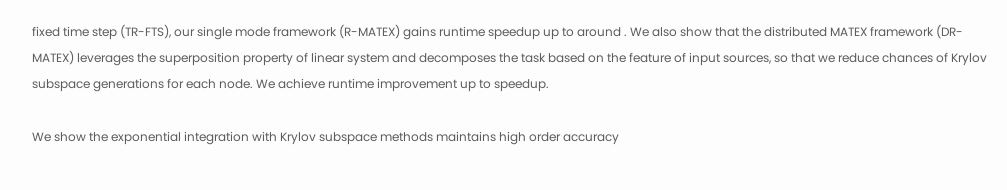fixed time step (TR-FTS), our single mode framework (R-MATEX) gains runtime speedup up to around . We also show that the distributed MATEX framework (DR-MATEX) leverages the superposition property of linear system and decomposes the task based on the feature of input sources, so that we reduce chances of Krylov subspace generations for each node. We achieve runtime improvement up to speedup.

We show the exponential integration with Krylov subspace methods maintains high order accuracy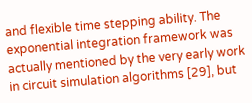and flexible time stepping ability. The exponential integration framework was actually mentioned by the very early work in circuit simulation algorithms [29], but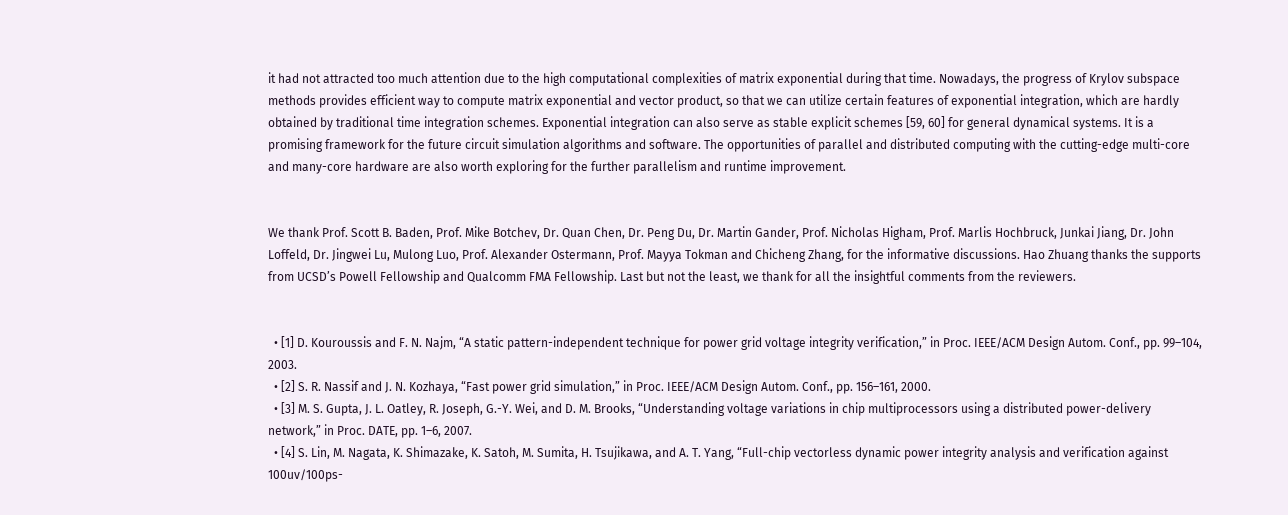it had not attracted too much attention due to the high computational complexities of matrix exponential during that time. Nowadays, the progress of Krylov subspace methods provides efficient way to compute matrix exponential and vector product, so that we can utilize certain features of exponential integration, which are hardly obtained by traditional time integration schemes. Exponential integration can also serve as stable explicit schemes [59, 60] for general dynamical systems. It is a promising framework for the future circuit simulation algorithms and software. The opportunities of parallel and distributed computing with the cutting-edge multi-core and many-core hardware are also worth exploring for the further parallelism and runtime improvement.


We thank Prof. Scott B. Baden, Prof. Mike Botchev, Dr. Quan Chen, Dr. Peng Du, Dr. Martin Gander, Prof. Nicholas Higham, Prof. Marlis Hochbruck, Junkai Jiang, Dr. John Loffeld, Dr. Jingwei Lu, Mulong Luo, Prof. Alexander Ostermann, Prof. Mayya Tokman and Chicheng Zhang, for the informative discussions. Hao Zhuang thanks the supports from UCSD’s Powell Fellowship and Qualcomm FMA Fellowship. Last but not the least, we thank for all the insightful comments from the reviewers.


  • [1] D. Kouroussis and F. N. Najm, “A static pattern-independent technique for power grid voltage integrity verification,” in Proc. IEEE/ACM Design Autom. Conf., pp. 99–104, 2003.
  • [2] S. R. Nassif and J. N. Kozhaya, “Fast power grid simulation,” in Proc. IEEE/ACM Design Autom. Conf., pp. 156–161, 2000.
  • [3] M. S. Gupta, J. L. Oatley, R. Joseph, G.-Y. Wei, and D. M. Brooks, “Understanding voltage variations in chip multiprocessors using a distributed power-delivery network,” in Proc. DATE, pp. 1–6, 2007.
  • [4] S. Lin, M. Nagata, K. Shimazake, K. Satoh, M. Sumita, H. Tsujikawa, and A. T. Yang, “Full-chip vectorless dynamic power integrity analysis and verification against 100uv/100ps-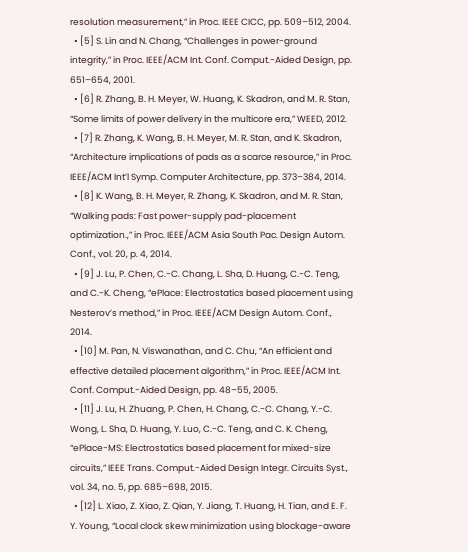resolution measurement,” in Proc. IEEE CICC, pp. 509–512, 2004.
  • [5] S. Lin and N. Chang, “Challenges in power-ground integrity,” in Proc. IEEE/ACM Int. Conf. Comput.-Aided Design, pp. 651–654, 2001.
  • [6] R. Zhang, B. H. Meyer, W. Huang, K. Skadron, and M. R. Stan, “Some limits of power delivery in the multicore era,” WEED, 2012.
  • [7] R. Zhang, K. Wang, B. H. Meyer, M. R. Stan, and K. Skadron, “Architecture implications of pads as a scarce resource,” in Proc. IEEE/ACM Int’l Symp. Computer Architecture, pp. 373–384, 2014.
  • [8] K. Wang, B. H. Meyer, R. Zhang, K. Skadron, and M. R. Stan, “Walking pads: Fast power-supply pad-placement optimization.,” in Proc. IEEE/ACM Asia South Pac. Design Autom. Conf., vol. 20, p. 4, 2014.
  • [9] J. Lu, P. Chen, C.-C. Chang, L. Sha, D. Huang, C.-C. Teng, and C.-K. Cheng, “ePlace: Electrostatics based placement using Nesterov’s method,” in Proc. IEEE/ACM Design Autom. Conf., 2014.
  • [10] M. Pan, N. Viswanathan, and C. Chu, “An efficient and effective detailed placement algorithm,” in Proc. IEEE/ACM Int. Conf. Comput.-Aided Design, pp. 48–55, 2005.
  • [11] J. Lu, H. Zhuang, P. Chen, H. Chang, C.-C. Chang, Y.-C. Wong, L. Sha, D. Huang, Y. Luo, C.-C. Teng, and C. K. Cheng, “ePlace-MS: Electrostatics based placement for mixed-size circuits,” IEEE Trans. Comput.-Aided Design Integr. Circuits Syst., vol. 34, no. 5, pp. 685–698, 2015.
  • [12] L. Xiao, Z. Xiao, Z. Qian, Y. Jiang, T. Huang, H. Tian, and E. F. Y. Young, “Local clock skew minimization using blockage-aware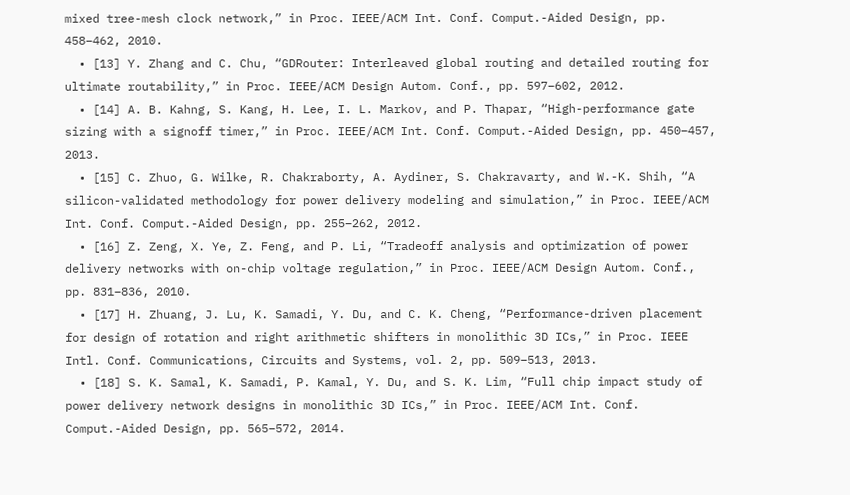mixed tree-mesh clock network,” in Proc. IEEE/ACM Int. Conf. Comput.-Aided Design, pp. 458–462, 2010.
  • [13] Y. Zhang and C. Chu, “GDRouter: Interleaved global routing and detailed routing for ultimate routability,” in Proc. IEEE/ACM Design Autom. Conf., pp. 597–602, 2012.
  • [14] A. B. Kahng, S. Kang, H. Lee, I. L. Markov, and P. Thapar, “High-performance gate sizing with a signoff timer,” in Proc. IEEE/ACM Int. Conf. Comput.-Aided Design, pp. 450–457, 2013.
  • [15] C. Zhuo, G. Wilke, R. Chakraborty, A. Aydiner, S. Chakravarty, and W.-K. Shih, “A silicon-validated methodology for power delivery modeling and simulation,” in Proc. IEEE/ACM Int. Conf. Comput.-Aided Design, pp. 255–262, 2012.
  • [16] Z. Zeng, X. Ye, Z. Feng, and P. Li, “Tradeoff analysis and optimization of power delivery networks with on-chip voltage regulation,” in Proc. IEEE/ACM Design Autom. Conf., pp. 831–836, 2010.
  • [17] H. Zhuang, J. Lu, K. Samadi, Y. Du, and C. K. Cheng, “Performance-driven placement for design of rotation and right arithmetic shifters in monolithic 3D ICs,” in Proc. IEEE Intl. Conf. Communications, Circuits and Systems, vol. 2, pp. 509–513, 2013.
  • [18] S. K. Samal, K. Samadi, P. Kamal, Y. Du, and S. K. Lim, “Full chip impact study of power delivery network designs in monolithic 3D ICs,” in Proc. IEEE/ACM Int. Conf. Comput.-Aided Design, pp. 565–572, 2014.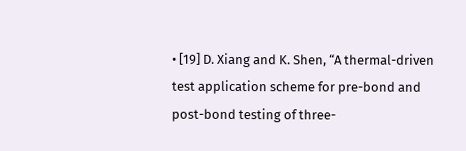• [19] D. Xiang and K. Shen, “A thermal-driven test application scheme for pre-bond and post-bond testing of three-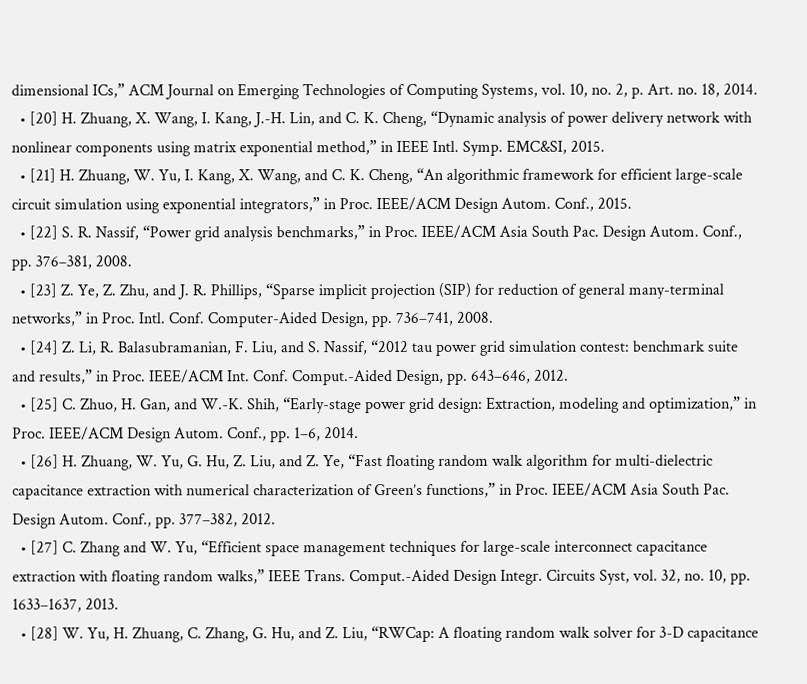dimensional ICs,” ACM Journal on Emerging Technologies of Computing Systems, vol. 10, no. 2, p. Art. no. 18, 2014.
  • [20] H. Zhuang, X. Wang, I. Kang, J.-H. Lin, and C. K. Cheng, “Dynamic analysis of power delivery network with nonlinear components using matrix exponential method,” in IEEE Intl. Symp. EMC&SI, 2015.
  • [21] H. Zhuang, W. Yu, I. Kang, X. Wang, and C. K. Cheng, “An algorithmic framework for efficient large-scale circuit simulation using exponential integrators,” in Proc. IEEE/ACM Design Autom. Conf., 2015.
  • [22] S. R. Nassif, “Power grid analysis benchmarks,” in Proc. IEEE/ACM Asia South Pac. Design Autom. Conf., pp. 376–381, 2008.
  • [23] Z. Ye, Z. Zhu, and J. R. Phillips, “Sparse implicit projection (SIP) for reduction of general many-terminal networks,” in Proc. Intl. Conf. Computer-Aided Design, pp. 736–741, 2008.
  • [24] Z. Li, R. Balasubramanian, F. Liu, and S. Nassif, “2012 tau power grid simulation contest: benchmark suite and results,” in Proc. IEEE/ACM Int. Conf. Comput.-Aided Design, pp. 643–646, 2012.
  • [25] C. Zhuo, H. Gan, and W.-K. Shih, “Early-stage power grid design: Extraction, modeling and optimization,” in Proc. IEEE/ACM Design Autom. Conf., pp. 1–6, 2014.
  • [26] H. Zhuang, W. Yu, G. Hu, Z. Liu, and Z. Ye, “Fast floating random walk algorithm for multi-dielectric capacitance extraction with numerical characterization of Green’s functions,” in Proc. IEEE/ACM Asia South Pac. Design Autom. Conf., pp. 377–382, 2012.
  • [27] C. Zhang and W. Yu, “Efficient space management techniques for large-scale interconnect capacitance extraction with floating random walks,” IEEE Trans. Comput.-Aided Design Integr. Circuits Syst, vol. 32, no. 10, pp. 1633–1637, 2013.
  • [28] W. Yu, H. Zhuang, C. Zhang, G. Hu, and Z. Liu, “RWCap: A floating random walk solver for 3-D capacitance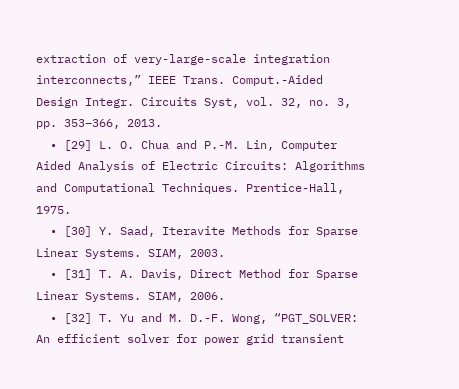extraction of very-large-scale integration interconnects,” IEEE Trans. Comput.-Aided Design Integr. Circuits Syst, vol. 32, no. 3, pp. 353–366, 2013.
  • [29] L. O. Chua and P.-M. Lin, Computer Aided Analysis of Electric Circuits: Algorithms and Computational Techniques. Prentice-Hall, 1975.
  • [30] Y. Saad, Iteravite Methods for Sparse Linear Systems. SIAM, 2003.
  • [31] T. A. Davis, Direct Method for Sparse Linear Systems. SIAM, 2006.
  • [32] T. Yu and M. D.-F. Wong, “PGT_SOLVER: An efficient solver for power grid transient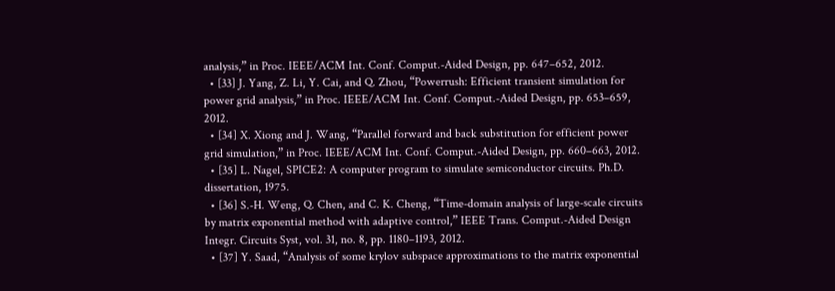analysis,” in Proc. IEEE/ACM Int. Conf. Comput.-Aided Design, pp. 647–652, 2012.
  • [33] J. Yang, Z. Li, Y. Cai, and Q. Zhou, “Powerrush: Efficient transient simulation for power grid analysis,” in Proc. IEEE/ACM Int. Conf. Comput.-Aided Design, pp. 653–659, 2012.
  • [34] X. Xiong and J. Wang, “Parallel forward and back substitution for efficient power grid simulation,” in Proc. IEEE/ACM Int. Conf. Comput.-Aided Design, pp. 660–663, 2012.
  • [35] L. Nagel, SPICE2: A computer program to simulate semiconductor circuits. Ph.D. dissertation, 1975.
  • [36] S.-H. Weng, Q. Chen, and C. K. Cheng, “Time-domain analysis of large-scale circuits by matrix exponential method with adaptive control,” IEEE Trans. Comput.-Aided Design Integr. Circuits Syst, vol. 31, no. 8, pp. 1180–1193, 2012.
  • [37] Y. Saad, “Analysis of some krylov subspace approximations to the matrix exponential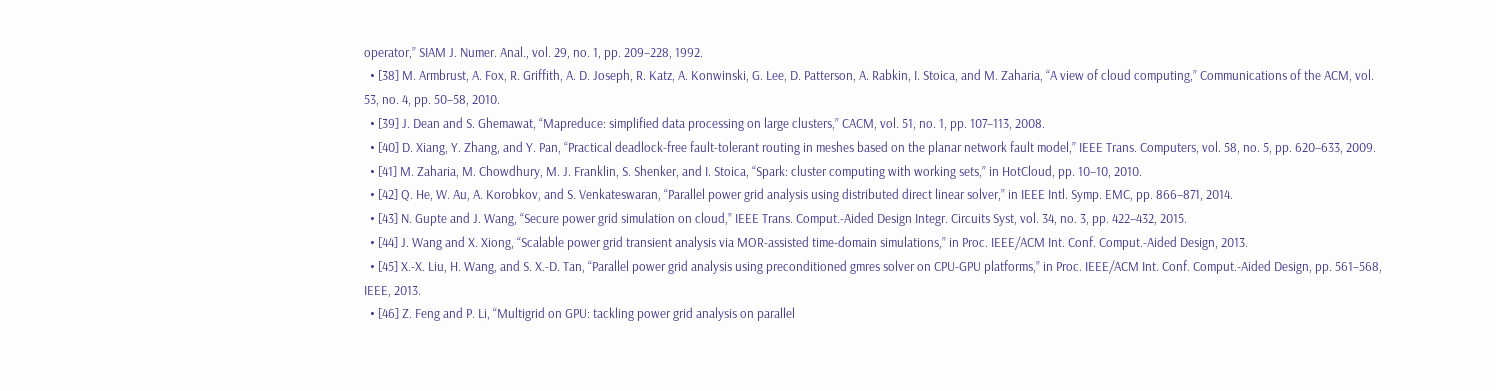operator,” SIAM J. Numer. Anal., vol. 29, no. 1, pp. 209–228, 1992.
  • [38] M. Armbrust, A. Fox, R. Griffith, A. D. Joseph, R. Katz, A. Konwinski, G. Lee, D. Patterson, A. Rabkin, I. Stoica, and M. Zaharia, “A view of cloud computing,” Communications of the ACM, vol. 53, no. 4, pp. 50–58, 2010.
  • [39] J. Dean and S. Ghemawat, “Mapreduce: simplified data processing on large clusters,” CACM, vol. 51, no. 1, pp. 107–113, 2008.
  • [40] D. Xiang, Y. Zhang, and Y. Pan, “Practical deadlock-free fault-tolerant routing in meshes based on the planar network fault model,” IEEE Trans. Computers, vol. 58, no. 5, pp. 620–633, 2009.
  • [41] M. Zaharia, M. Chowdhury, M. J. Franklin, S. Shenker, and I. Stoica, “Spark: cluster computing with working sets,” in HotCloud, pp. 10–10, 2010.
  • [42] Q. He, W. Au, A. Korobkov, and S. Venkateswaran, “Parallel power grid analysis using distributed direct linear solver,” in IEEE Intl. Symp. EMC, pp. 866–871, 2014.
  • [43] N. Gupte and J. Wang, “Secure power grid simulation on cloud,” IEEE Trans. Comput.-Aided Design Integr. Circuits Syst, vol. 34, no. 3, pp. 422–432, 2015.
  • [44] J. Wang and X. Xiong, “Scalable power grid transient analysis via MOR-assisted time-domain simulations,” in Proc. IEEE/ACM Int. Conf. Comput.-Aided Design, 2013.
  • [45] X.-X. Liu, H. Wang, and S. X.-D. Tan, “Parallel power grid analysis using preconditioned gmres solver on CPU-GPU platforms,” in Proc. IEEE/ACM Int. Conf. Comput.-Aided Design, pp. 561–568, IEEE, 2013.
  • [46] Z. Feng and P. Li, “Multigrid on GPU: tackling power grid analysis on parallel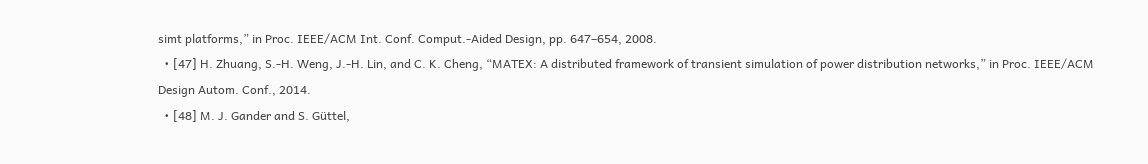simt platforms,” in Proc. IEEE/ACM Int. Conf. Comput.-Aided Design, pp. 647–654, 2008.
  • [47] H. Zhuang, S.-H. Weng, J.-H. Lin, and C. K. Cheng, “MATEX: A distributed framework of transient simulation of power distribution networks,” in Proc. IEEE/ACM Design Autom. Conf., 2014.
  • [48] M. J. Gander and S. Güttel,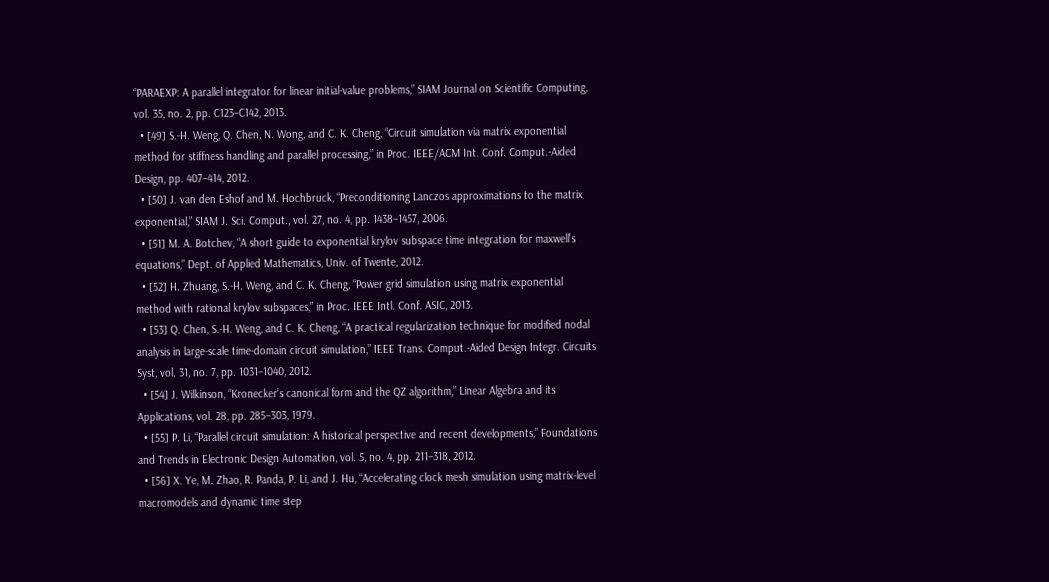“PARAEXP: A parallel integrator for linear initial-value problems,” SIAM Journal on Scientific Computing, vol. 35, no. 2, pp. C123–C142, 2013.
  • [49] S.-H. Weng, Q. Chen, N. Wong, and C. K. Cheng, “Circuit simulation via matrix exponential method for stiffness handling and parallel processing,” in Proc. IEEE/ACM Int. Conf. Comput.-Aided Design, pp. 407–414, 2012.
  • [50] J. van den Eshof and M. Hochbruck, “Preconditioning Lanczos approximations to the matrix exponential,” SIAM J. Sci. Comput., vol. 27, no. 4, pp. 1438–1457, 2006.
  • [51] M. A. Botchev, “A short guide to exponential krylov subspace time integration for maxwell’s equations,” Dept. of Applied Mathematics, Univ. of Twente, 2012.
  • [52] H. Zhuang, S.-H. Weng, and C. K. Cheng, “Power grid simulation using matrix exponential method with rational krylov subspaces,” in Proc. IEEE Intl. Conf. ASIC, 2013.
  • [53] Q. Chen, S.-H. Weng, and C. K. Cheng, “A practical regularization technique for modified nodal analysis in large-scale time-domain circuit simulation,” IEEE Trans. Comput.-Aided Design Integr. Circuits Syst, vol. 31, no. 7, pp. 1031–1040, 2012.
  • [54] J. Wilkinson, “Kronecker’s canonical form and the QZ algorithm,” Linear Algebra and its Applications, vol. 28, pp. 285–303, 1979.
  • [55] P. Li, “Parallel circuit simulation: A historical perspective and recent developments,” Foundations and Trends in Electronic Design Automation, vol. 5, no. 4, pp. 211–318, 2012.
  • [56] X. Ye, M. Zhao, R. Panda, P. Li, and J. Hu, “Accelerating clock mesh simulation using matrix-level macromodels and dynamic time step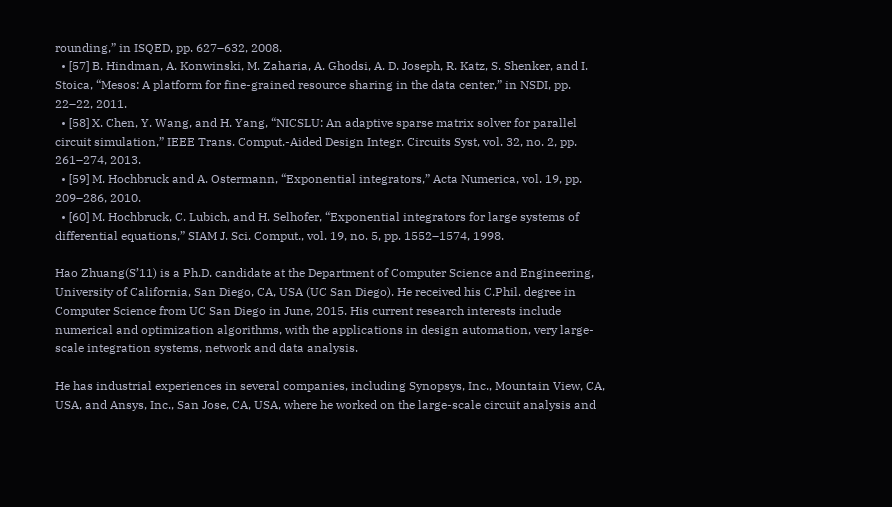rounding,” in ISQED, pp. 627–632, 2008.
  • [57] B. Hindman, A. Konwinski, M. Zaharia, A. Ghodsi, A. D. Joseph, R. Katz, S. Shenker, and I. Stoica, “Mesos: A platform for fine-grained resource sharing in the data center,” in NSDI, pp. 22–22, 2011.
  • [58] X. Chen, Y. Wang, and H. Yang, “NICSLU: An adaptive sparse matrix solver for parallel circuit simulation,” IEEE Trans. Comput.-Aided Design Integr. Circuits Syst, vol. 32, no. 2, pp. 261–274, 2013.
  • [59] M. Hochbruck and A. Ostermann, “Exponential integrators,” Acta Numerica, vol. 19, pp. 209–286, 2010.
  • [60] M. Hochbruck, C. Lubich, and H. Selhofer, “Exponential integrators for large systems of differential equations,” SIAM J. Sci. Comput., vol. 19, no. 5, pp. 1552–1574, 1998.

Hao Zhuang(S’11) is a Ph.D. candidate at the Department of Computer Science and Engineering, University of California, San Diego, CA, USA (UC San Diego). He received his C.Phil. degree in Computer Science from UC San Diego in June, 2015. His current research interests include numerical and optimization algorithms, with the applications in design automation, very large-scale integration systems, network and data analysis.

He has industrial experiences in several companies, including Synopsys, Inc., Mountain View, CA, USA, and Ansys, Inc., San Jose, CA, USA, where he worked on the large-scale circuit analysis and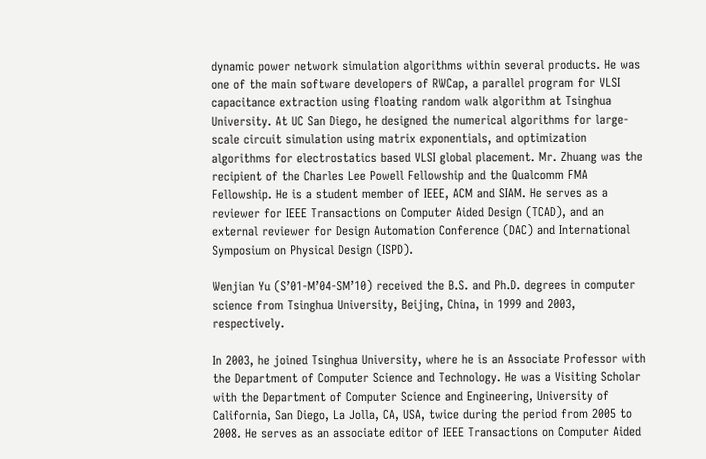dynamic power network simulation algorithms within several products. He was one of the main software developers of RWCap, a parallel program for VLSI capacitance extraction using floating random walk algorithm at Tsinghua University. At UC San Diego, he designed the numerical algorithms for large-scale circuit simulation using matrix exponentials, and optimization algorithms for electrostatics based VLSI global placement. Mr. Zhuang was the recipient of the Charles Lee Powell Fellowship and the Qualcomm FMA Fellowship. He is a student member of IEEE, ACM and SIAM. He serves as a reviewer for IEEE Transactions on Computer Aided Design (TCAD), and an external reviewer for Design Automation Conference (DAC) and International Symposium on Physical Design (ISPD).

Wenjian Yu (S’01-M’04-SM’10) received the B.S. and Ph.D. degrees in computer science from Tsinghua University, Beijing, China, in 1999 and 2003, respectively.

In 2003, he joined Tsinghua University, where he is an Associate Professor with the Department of Computer Science and Technology. He was a Visiting Scholar with the Department of Computer Science and Engineering, University of California, San Diego, La Jolla, CA, USA, twice during the period from 2005 to 2008. He serves as an associate editor of IEEE Transactions on Computer Aided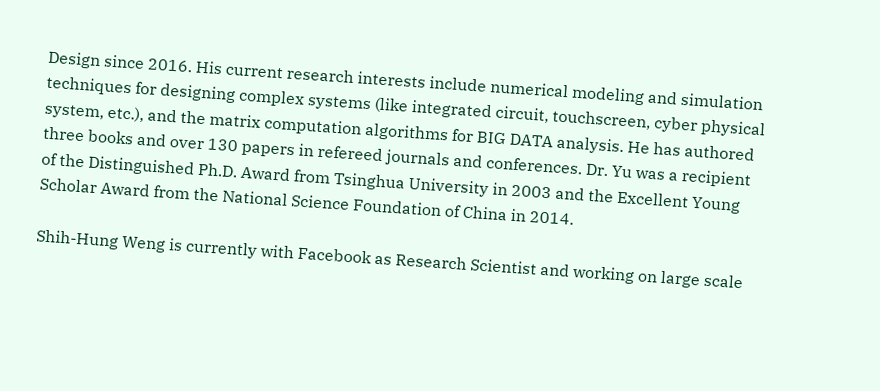Design since 2016. His current research interests include numerical modeling and simulation techniques for designing complex systems (like integrated circuit, touchscreen, cyber physical system, etc.), and the matrix computation algorithms for BIG DATA analysis. He has authored three books and over 130 papers in refereed journals and conferences. Dr. Yu was a recipient of the Distinguished Ph.D. Award from Tsinghua University in 2003 and the Excellent Young Scholar Award from the National Science Foundation of China in 2014.

Shih-Hung Weng is currently with Facebook as Research Scientist and working on large scale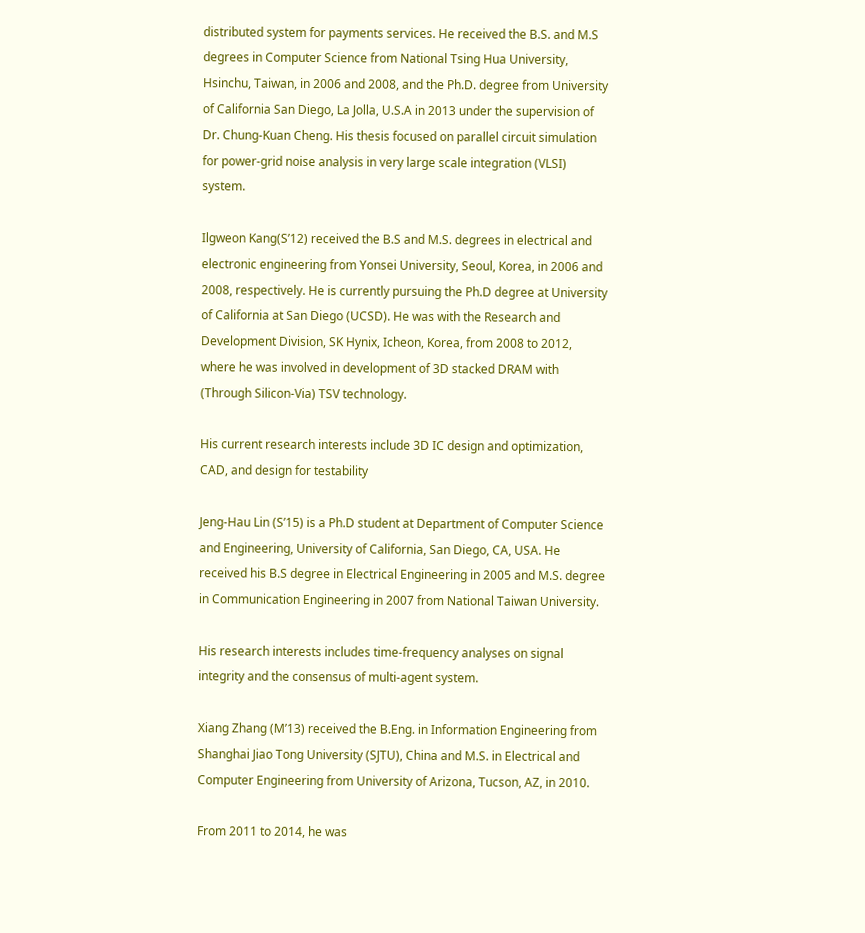distributed system for payments services. He received the B.S. and M.S degrees in Computer Science from National Tsing Hua University, Hsinchu, Taiwan, in 2006 and 2008, and the Ph.D. degree from University of California San Diego, La Jolla, U.S.A in 2013 under the supervision of Dr. Chung-Kuan Cheng. His thesis focused on parallel circuit simulation for power-grid noise analysis in very large scale integration (VLSI) system.

Ilgweon Kang(S’12) received the B.S and M.S. degrees in electrical and electronic engineering from Yonsei University, Seoul, Korea, in 2006 and 2008, respectively. He is currently pursuing the Ph.D degree at University of California at San Diego (UCSD). He was with the Research and Development Division, SK Hynix, Icheon, Korea, from 2008 to 2012, where he was involved in development of 3D stacked DRAM with (Through Silicon-Via) TSV technology.

His current research interests include 3D IC design and optimization, CAD, and design for testability

Jeng-Hau Lin (S’15) is a Ph.D student at Department of Computer Science and Engineering, University of California, San Diego, CA, USA. He received his B.S degree in Electrical Engineering in 2005 and M.S. degree in Communication Engineering in 2007 from National Taiwan University.

His research interests includes time-frequency analyses on signal integrity and the consensus of multi-agent system.

Xiang Zhang (M’13) received the B.Eng. in Information Engineering from Shanghai Jiao Tong University (SJTU), China and M.S. in Electrical and Computer Engineering from University of Arizona, Tucson, AZ, in 2010.

From 2011 to 2014, he was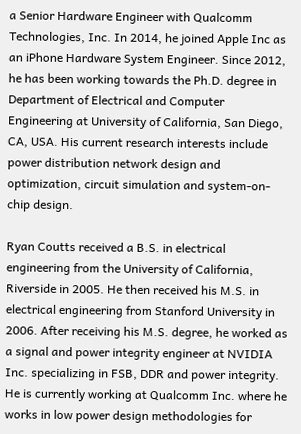a Senior Hardware Engineer with Qualcomm Technologies, Inc. In 2014, he joined Apple Inc as an iPhone Hardware System Engineer. Since 2012, he has been working towards the Ph.D. degree in Department of Electrical and Computer Engineering at University of California, San Diego, CA, USA. His current research interests include power distribution network design and optimization, circuit simulation and system-on-chip design.

Ryan Coutts received a B.S. in electrical engineering from the University of California, Riverside in 2005. He then received his M.S. in electrical engineering from Stanford University in 2006. After receiving his M.S. degree, he worked as a signal and power integrity engineer at NVIDIA Inc. specializing in FSB, DDR and power integrity. He is currently working at Qualcomm Inc. where he works in low power design methodologies for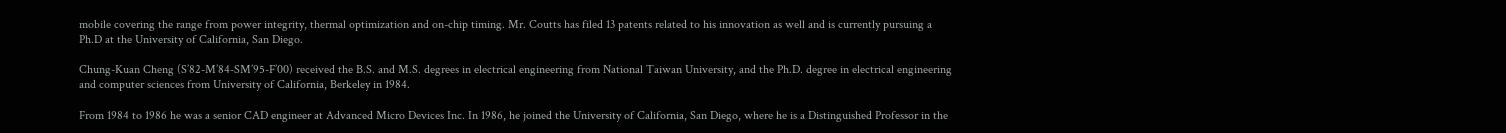mobile covering the range from power integrity, thermal optimization and on-chip timing. Mr. Coutts has filed 13 patents related to his innovation as well and is currently pursuing a Ph.D at the University of California, San Diego.

Chung-Kuan Cheng (S’82-M’84-SM’95-F’00) received the B.S. and M.S. degrees in electrical engineering from National Taiwan University, and the Ph.D. degree in electrical engineering and computer sciences from University of California, Berkeley in 1984.

From 1984 to 1986 he was a senior CAD engineer at Advanced Micro Devices Inc. In 1986, he joined the University of California, San Diego, where he is a Distinguished Professor in the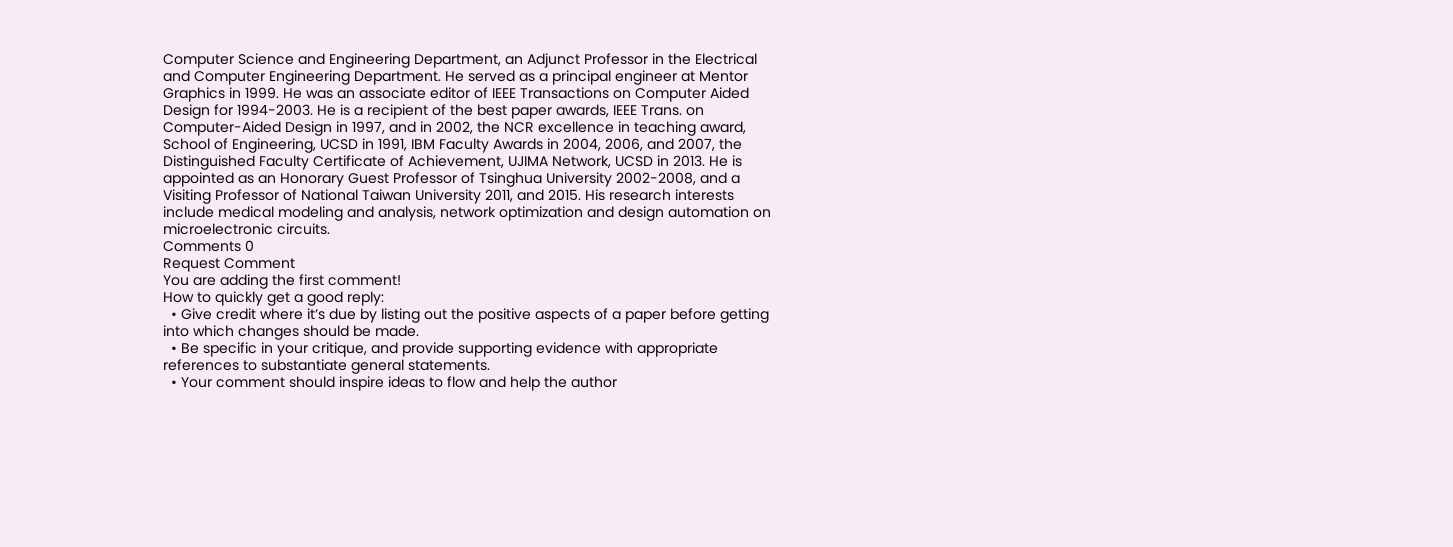Computer Science and Engineering Department, an Adjunct Professor in the Electrical and Computer Engineering Department. He served as a principal engineer at Mentor Graphics in 1999. He was an associate editor of IEEE Transactions on Computer Aided Design for 1994-2003. He is a recipient of the best paper awards, IEEE Trans. on Computer-Aided Design in 1997, and in 2002, the NCR excellence in teaching award, School of Engineering, UCSD in 1991, IBM Faculty Awards in 2004, 2006, and 2007, the Distinguished Faculty Certificate of Achievement, UJIMA Network, UCSD in 2013. He is appointed as an Honorary Guest Professor of Tsinghua University 2002-2008, and a Visiting Professor of National Taiwan University 2011, and 2015. His research interests include medical modeling and analysis, network optimization and design automation on microelectronic circuits.
Comments 0
Request Comment
You are adding the first comment!
How to quickly get a good reply:
  • Give credit where it’s due by listing out the positive aspects of a paper before getting into which changes should be made.
  • Be specific in your critique, and provide supporting evidence with appropriate references to substantiate general statements.
  • Your comment should inspire ideas to flow and help the author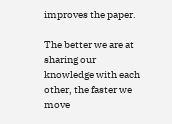improves the paper.

The better we are at sharing our knowledge with each other, the faster we move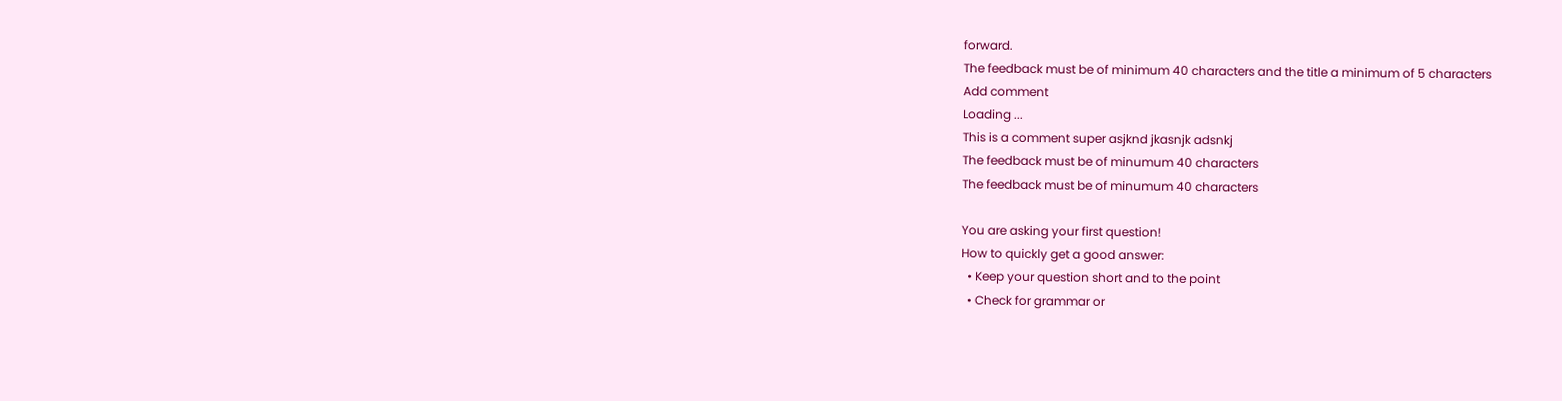forward.
The feedback must be of minimum 40 characters and the title a minimum of 5 characters
Add comment
Loading ...
This is a comment super asjknd jkasnjk adsnkj
The feedback must be of minumum 40 characters
The feedback must be of minumum 40 characters

You are asking your first question!
How to quickly get a good answer:
  • Keep your question short and to the point
  • Check for grammar or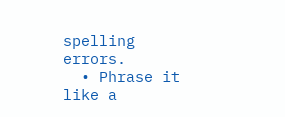spelling errors.
  • Phrase it like a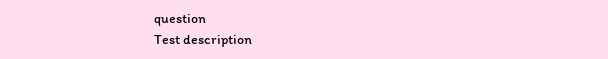question
Test description